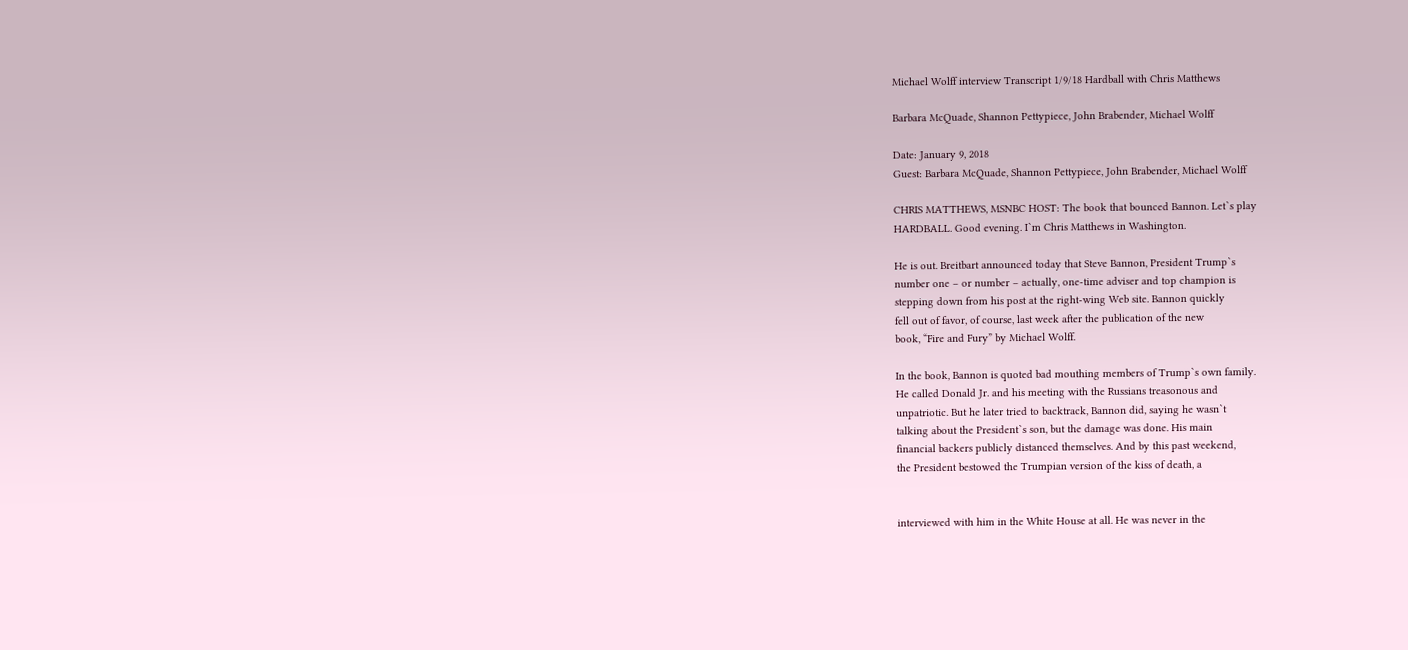Michael Wolff interview Transcript 1/9/18 Hardball with Chris Matthews

Barbara McQuade, Shannon Pettypiece, John Brabender, Michael Wolff

Date: January 9, 2018
Guest: Barbara McQuade, Shannon Pettypiece, John Brabender, Michael Wolff

CHRIS MATTHEWS, MSNBC HOST: The book that bounced Bannon. Let`s play
HARDBALL. Good evening. I`m Chris Matthews in Washington.

He is out. Breitbart announced today that Steve Bannon, President Trump`s
number one – or number – actually, one-time adviser and top champion is
stepping down from his post at the right-wing Web site. Bannon quickly
fell out of favor, of course, last week after the publication of the new
book, “Fire and Fury” by Michael Wolff.

In the book, Bannon is quoted bad mouthing members of Trump`s own family.
He called Donald Jr. and his meeting with the Russians treasonous and
unpatriotic. But he later tried to backtrack, Bannon did, saying he wasn`t
talking about the President`s son, but the damage was done. His main
financial backers publicly distanced themselves. And by this past weekend,
the President bestowed the Trumpian version of the kiss of death, a


interviewed with him in the White House at all. He was never in the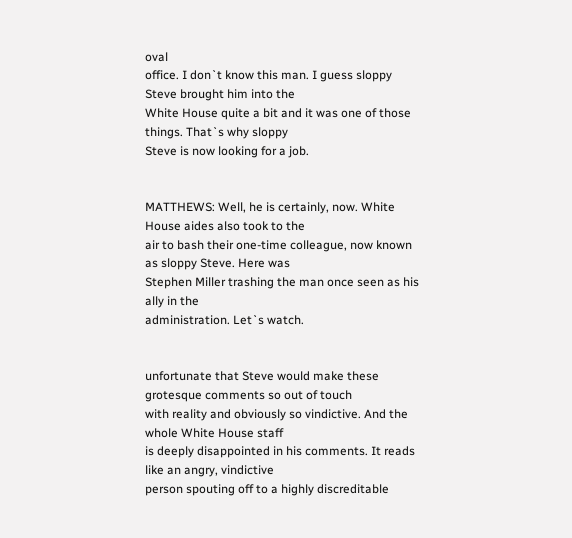oval
office. I don`t know this man. I guess sloppy Steve brought him into the
White House quite a bit and it was one of those things. That`s why sloppy
Steve is now looking for a job.


MATTHEWS: Well, he is certainly, now. White House aides also took to the
air to bash their one-time colleague, now known as sloppy Steve. Here was
Stephen Miller trashing the man once seen as his ally in the
administration. Let`s watch.


unfortunate that Steve would make these grotesque comments so out of touch
with reality and obviously so vindictive. And the whole White House staff
is deeply disappointed in his comments. It reads like an angry, vindictive
person spouting off to a highly discreditable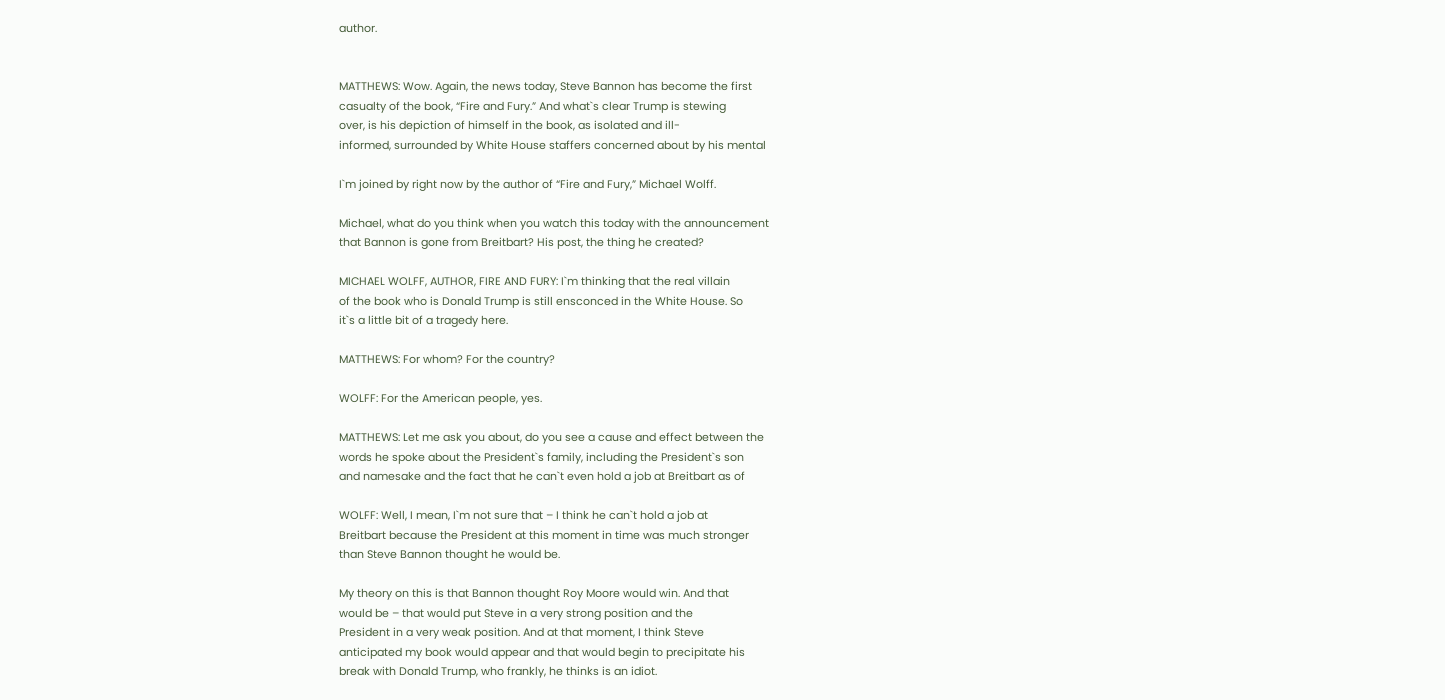author.


MATTHEWS: Wow. Again, the news today, Steve Bannon has become the first
casualty of the book, “Fire and Fury.” And what`s clear Trump is stewing
over, is his depiction of himself in the book, as isolated and ill-
informed, surrounded by White House staffers concerned about by his mental

I`m joined by right now by the author of “Fire and Fury,” Michael Wolff.

Michael, what do you think when you watch this today with the announcement
that Bannon is gone from Breitbart? His post, the thing he created?

MICHAEL WOLFF, AUTHOR, FIRE AND FURY: I`m thinking that the real villain
of the book who is Donald Trump is still ensconced in the White House. So
it`s a little bit of a tragedy here.

MATTHEWS: For whom? For the country?

WOLFF: For the American people, yes.

MATTHEWS: Let me ask you about, do you see a cause and effect between the
words he spoke about the President`s family, including the President`s son
and namesake and the fact that he can`t even hold a job at Breitbart as of

WOLFF: Well, I mean, I`m not sure that – I think he can`t hold a job at
Breitbart because the President at this moment in time was much stronger
than Steve Bannon thought he would be.

My theory on this is that Bannon thought Roy Moore would win. And that
would be – that would put Steve in a very strong position and the
President in a very weak position. And at that moment, I think Steve
anticipated my book would appear and that would begin to precipitate his
break with Donald Trump, who frankly, he thinks is an idiot.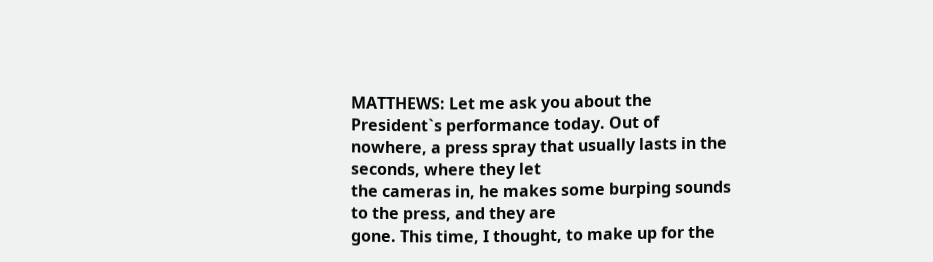MATTHEWS: Let me ask you about the President`s performance today. Out of
nowhere, a press spray that usually lasts in the seconds, where they let
the cameras in, he makes some burping sounds to the press, and they are
gone. This time, I thought, to make up for the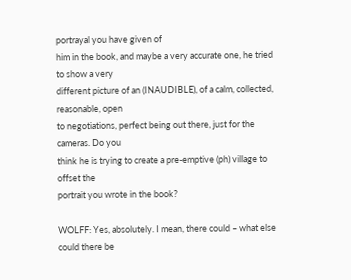portrayal you have given of
him in the book, and maybe a very accurate one, he tried to show a very
different picture of an (INAUDIBLE), of a calm, collected, reasonable, open
to negotiations, perfect being out there, just for the cameras. Do you
think he is trying to create a pre-emptive (ph) village to offset the
portrait you wrote in the book?

WOLFF: Yes, absolutely. I mean, there could – what else could there be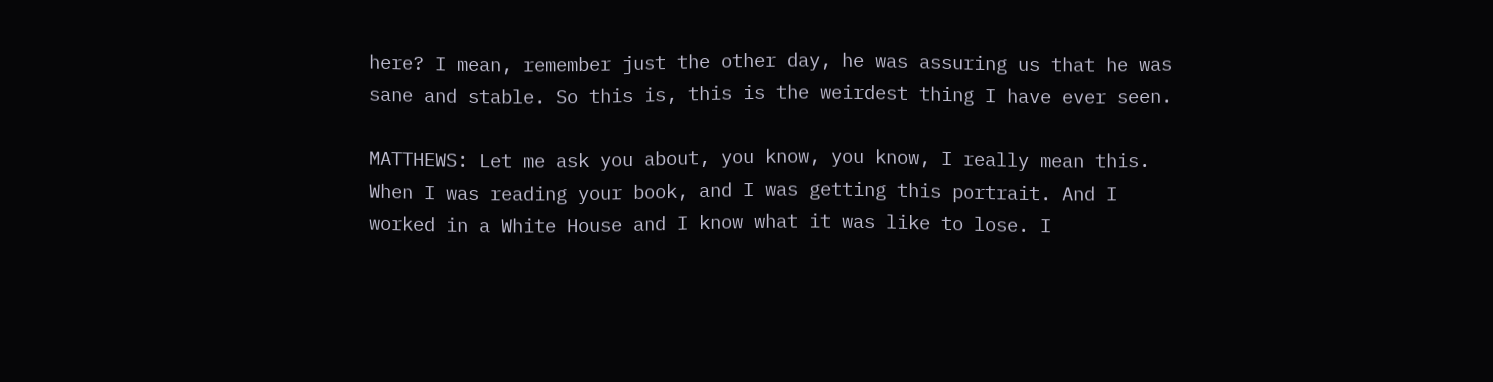here? I mean, remember just the other day, he was assuring us that he was
sane and stable. So this is, this is the weirdest thing I have ever seen.

MATTHEWS: Let me ask you about, you know, you know, I really mean this.
When I was reading your book, and I was getting this portrait. And I
worked in a White House and I know what it was like to lose. I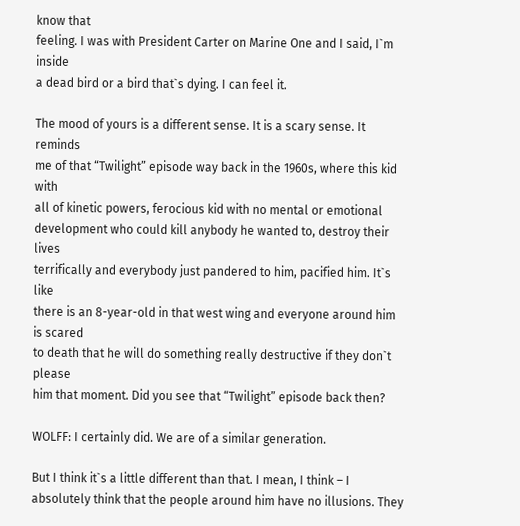know that
feeling. I was with President Carter on Marine One and I said, I`m inside
a dead bird or a bird that`s dying. I can feel it.

The mood of yours is a different sense. It is a scary sense. It reminds
me of that “Twilight” episode way back in the 1960s, where this kid with
all of kinetic powers, ferocious kid with no mental or emotional
development who could kill anybody he wanted to, destroy their lives
terrifically and everybody just pandered to him, pacified him. It`s like
there is an 8-year-old in that west wing and everyone around him is scared
to death that he will do something really destructive if they don`t please
him that moment. Did you see that “Twilight” episode back then?

WOLFF: I certainly did. We are of a similar generation.

But I think it`s a little different than that. I mean, I think – I
absolutely think that the people around him have no illusions. They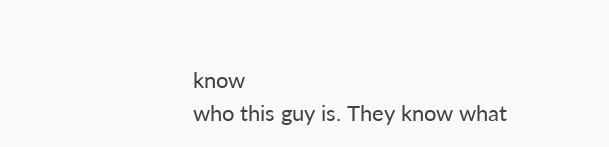know
who this guy is. They know what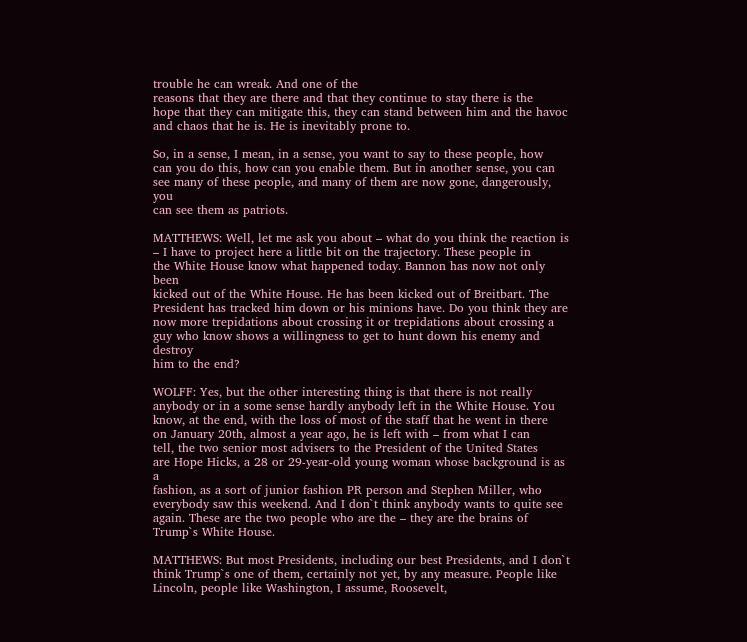trouble he can wreak. And one of the
reasons that they are there and that they continue to stay there is the
hope that they can mitigate this, they can stand between him and the havoc
and chaos that he is. He is inevitably prone to.

So, in a sense, I mean, in a sense, you want to say to these people, how
can you do this, how can you enable them. But in another sense, you can
see many of these people, and many of them are now gone, dangerously, you
can see them as patriots.

MATTHEWS: Well, let me ask you about – what do you think the reaction is
– I have to project here a little bit on the trajectory. These people in
the White House know what happened today. Bannon has now not only been
kicked out of the White House. He has been kicked out of Breitbart. The
President has tracked him down or his minions have. Do you think they are
now more trepidations about crossing it or trepidations about crossing a
guy who know shows a willingness to get to hunt down his enemy and destroy
him to the end?

WOLFF: Yes, but the other interesting thing is that there is not really
anybody or in a some sense hardly anybody left in the White House. You
know, at the end, with the loss of most of the staff that he went in there
on January 20th, almost a year ago, he is left with – from what I can
tell, the two senior most advisers to the President of the United States
are Hope Hicks, a 28 or 29-year-old young woman whose background is as a
fashion, as a sort of junior fashion PR person and Stephen Miller, who
everybody saw this weekend. And I don`t think anybody wants to quite see
again. These are the two people who are the – they are the brains of
Trump`s White House.

MATTHEWS: But most Presidents, including our best Presidents, and I don`t
think Trump`s one of them, certainly not yet, by any measure. People like
Lincoln, people like Washington, I assume, Roosevelt,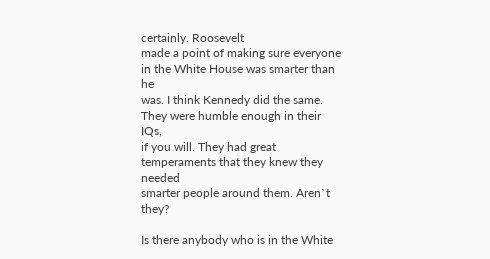certainly. Roosevelt
made a point of making sure everyone in the White House was smarter than he
was. I think Kennedy did the same. They were humble enough in their IQs,
if you will. They had great temperaments that they knew they needed
smarter people around them. Aren`t they?

Is there anybody who is in the White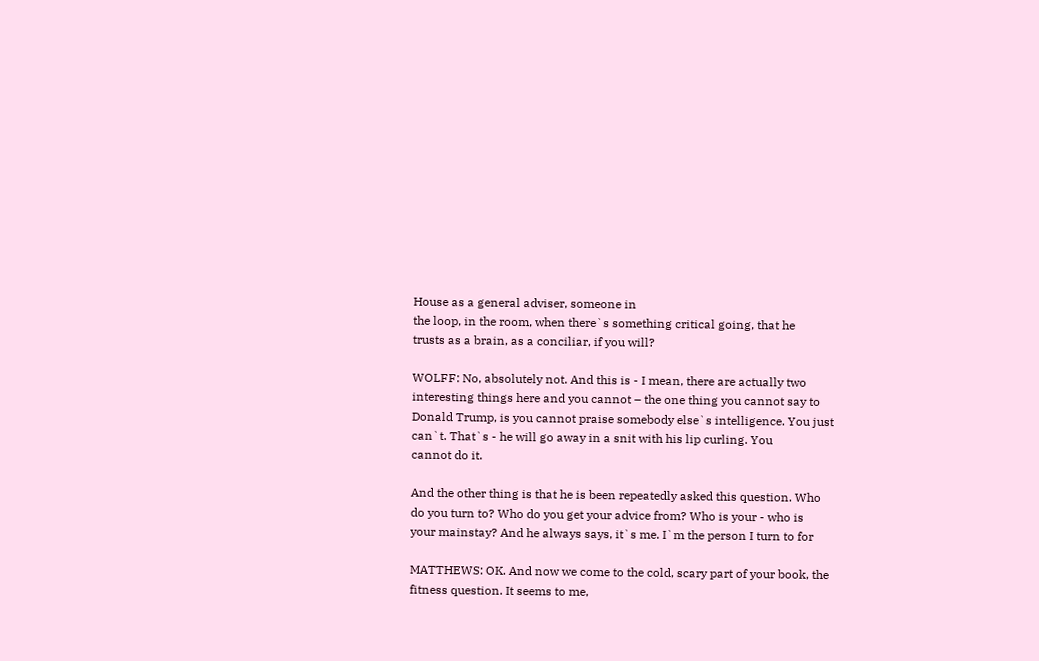House as a general adviser, someone in
the loop, in the room, when there`s something critical going, that he
trusts as a brain, as a conciliar, if you will?

WOLFF: No, absolutely not. And this is - I mean, there are actually two
interesting things here and you cannot – the one thing you cannot say to
Donald Trump, is you cannot praise somebody else`s intelligence. You just
can`t. That`s - he will go away in a snit with his lip curling. You
cannot do it.

And the other thing is that he is been repeatedly asked this question. Who
do you turn to? Who do you get your advice from? Who is your - who is
your mainstay? And he always says, it`s me. I`m the person I turn to for

MATTHEWS: OK. And now we come to the cold, scary part of your book, the
fitness question. It seems to me,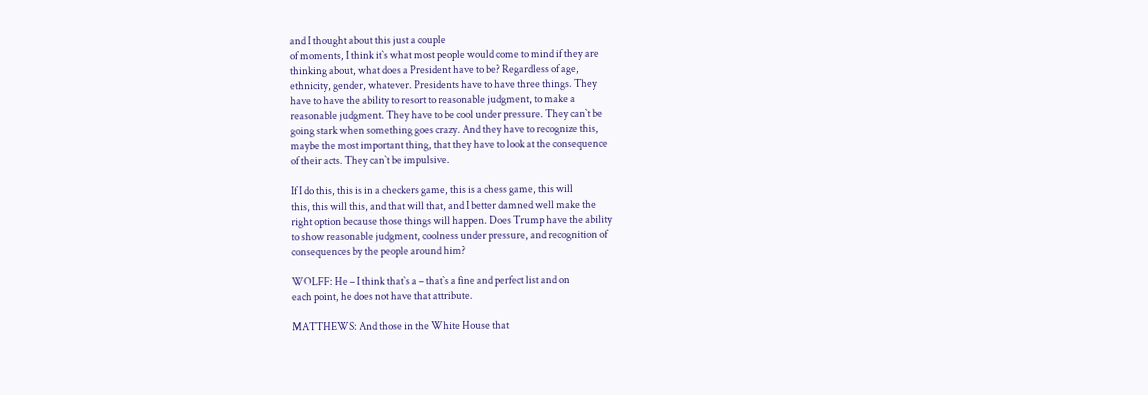and I thought about this just a couple
of moments, I think it`s what most people would come to mind if they are
thinking about, what does a President have to be? Regardless of age,
ethnicity, gender, whatever. Presidents have to have three things. They
have to have the ability to resort to reasonable judgment, to make a
reasonable judgment. They have to be cool under pressure. They can`t be
going stark when something goes crazy. And they have to recognize this,
maybe the most important thing, that they have to look at the consequence
of their acts. They can`t be impulsive.

If I do this, this is in a checkers game, this is a chess game, this will
this, this will this, and that will that, and I better damned well make the
right option because those things will happen. Does Trump have the ability
to show reasonable judgment, coolness under pressure, and recognition of
consequences by the people around him?

WOLFF: He – I think that`s a – that`s a fine and perfect list and on
each point, he does not have that attribute.

MATTHEWS: And those in the White House that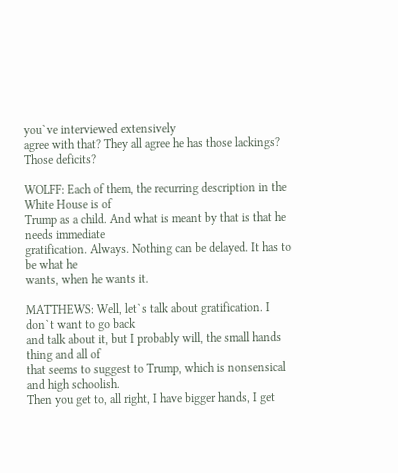you`ve interviewed extensively
agree with that? They all agree he has those lackings? Those deficits?

WOLFF: Each of them, the recurring description in the White House is of
Trump as a child. And what is meant by that is that he needs immediate
gratification. Always. Nothing can be delayed. It has to be what he
wants, when he wants it.

MATTHEWS: Well, let`s talk about gratification. I don`t want to go back
and talk about it, but I probably will, the small hands thing and all of
that seems to suggest to Trump, which is nonsensical and high schoolish.
Then you get to, all right, I have bigger hands, I get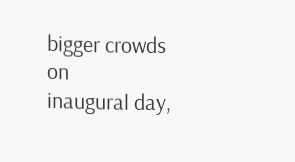bigger crowds on
inaugural day,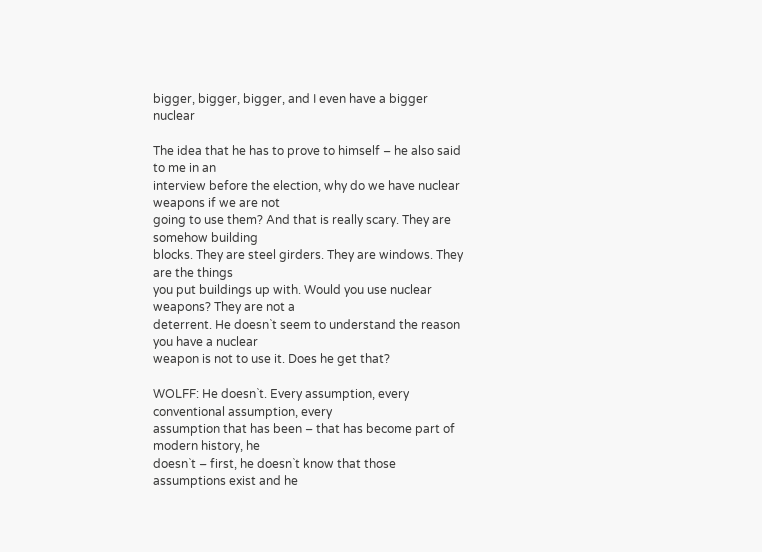bigger, bigger, bigger, and I even have a bigger nuclear

The idea that he has to prove to himself – he also said to me in an
interview before the election, why do we have nuclear weapons if we are not
going to use them? And that is really scary. They are somehow building
blocks. They are steel girders. They are windows. They are the things
you put buildings up with. Would you use nuclear weapons? They are not a
deterrent. He doesn`t seem to understand the reason you have a nuclear
weapon is not to use it. Does he get that?

WOLFF: He doesn`t. Every assumption, every conventional assumption, every
assumption that has been – that has become part of modern history, he
doesn`t – first, he doesn`t know that those assumptions exist and he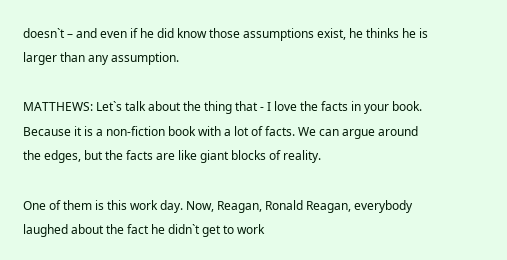doesn`t – and even if he did know those assumptions exist, he thinks he is
larger than any assumption.

MATTHEWS: Let`s talk about the thing that - I love the facts in your book.
Because it is a non-fiction book with a lot of facts. We can argue around
the edges, but the facts are like giant blocks of reality.

One of them is this work day. Now, Reagan, Ronald Reagan, everybody
laughed about the fact he didn`t get to work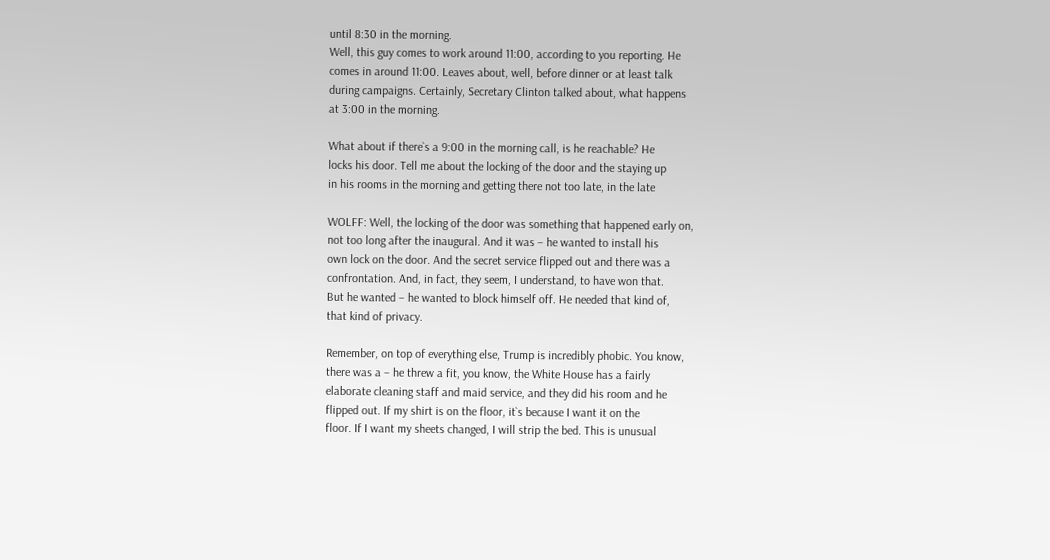until 8:30 in the morning.
Well, this guy comes to work around 11:00, according to you reporting. He
comes in around 11:00. Leaves about, well, before dinner or at least talk
during campaigns. Certainly, Secretary Clinton talked about, what happens
at 3:00 in the morning.

What about if there`s a 9:00 in the morning call, is he reachable? He
locks his door. Tell me about the locking of the door and the staying up
in his rooms in the morning and getting there not too late, in the late

WOLFF: Well, the locking of the door was something that happened early on,
not too long after the inaugural. And it was – he wanted to install his
own lock on the door. And the secret service flipped out and there was a
confrontation. And, in fact, they seem, I understand, to have won that.
But he wanted – he wanted to block himself off. He needed that kind of,
that kind of privacy.

Remember, on top of everything else, Trump is incredibly phobic. You know,
there was a – he threw a fit, you know, the White House has a fairly
elaborate cleaning staff and maid service, and they did his room and he
flipped out. If my shirt is on the floor, it`s because I want it on the
floor. If I want my sheets changed, I will strip the bed. This is unusual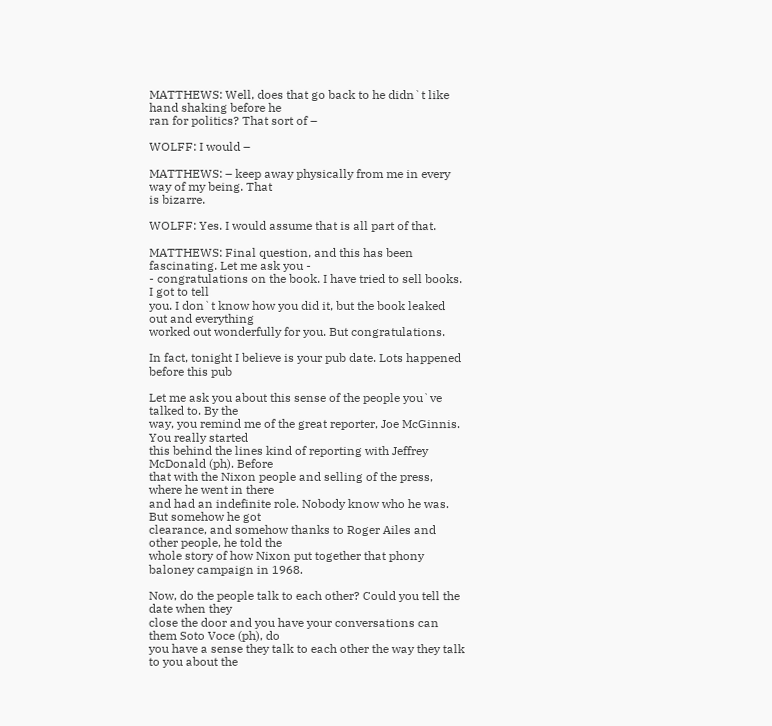MATTHEWS: Well, does that go back to he didn`t like hand shaking before he
ran for politics? That sort of –

WOLFF: I would –

MATTHEWS: – keep away physically from me in every way of my being. That
is bizarre.

WOLFF: Yes. I would assume that is all part of that.

MATTHEWS: Final question, and this has been fascinating. Let me ask you -
- congratulations on the book. I have tried to sell books. I got to tell
you. I don`t know how you did it, but the book leaked out and everything
worked out wonderfully for you. But congratulations.

In fact, tonight I believe is your pub date. Lots happened before this pub

Let me ask you about this sense of the people you`ve talked to. By the
way, you remind me of the great reporter, Joe McGinnis. You really started
this behind the lines kind of reporting with Jeffrey McDonald (ph). Before
that with the Nixon people and selling of the press, where he went in there
and had an indefinite role. Nobody know who he was. But somehow he got
clearance, and somehow thanks to Roger Ailes and other people, he told the
whole story of how Nixon put together that phony baloney campaign in 1968.

Now, do the people talk to each other? Could you tell the date when they
close the door and you have your conversations can them Soto Voce (ph), do
you have a sense they talk to each other the way they talk to you about the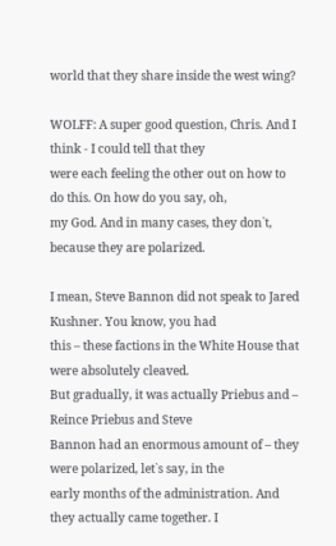world that they share inside the west wing?

WOLFF: A super good question, Chris. And I think - I could tell that they
were each feeling the other out on how to do this. On how do you say, oh,
my God. And in many cases, they don`t, because they are polarized.

I mean, Steve Bannon did not speak to Jared Kushner. You know, you had
this – these factions in the White House that were absolutely cleaved.
But gradually, it was actually Priebus and – Reince Priebus and Steve
Bannon had an enormous amount of – they were polarized, let`s say, in the
early months of the administration. And they actually came together. I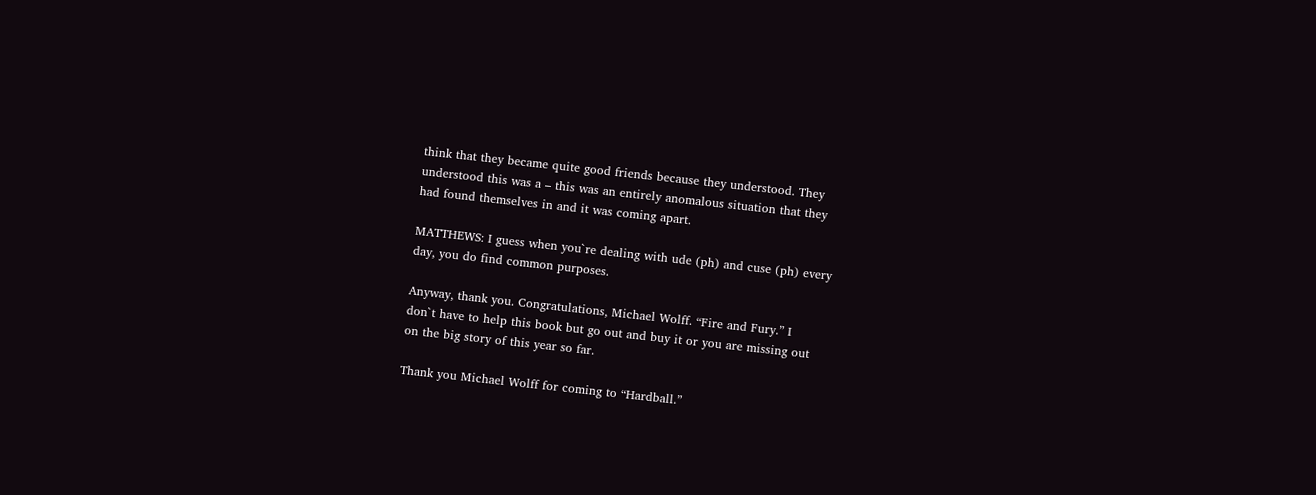think that they became quite good friends because they understood. They
understood this was a – this was an entirely anomalous situation that they
had found themselves in and it was coming apart.

MATTHEWS: I guess when you`re dealing with ude (ph) and cuse (ph) every
day, you do find common purposes.

Anyway, thank you. Congratulations, Michael Wolff. “Fire and Fury.” I
don`t have to help this book but go out and buy it or you are missing out
on the big story of this year so far.

Thank you Michael Wolff for coming to “Hardball.”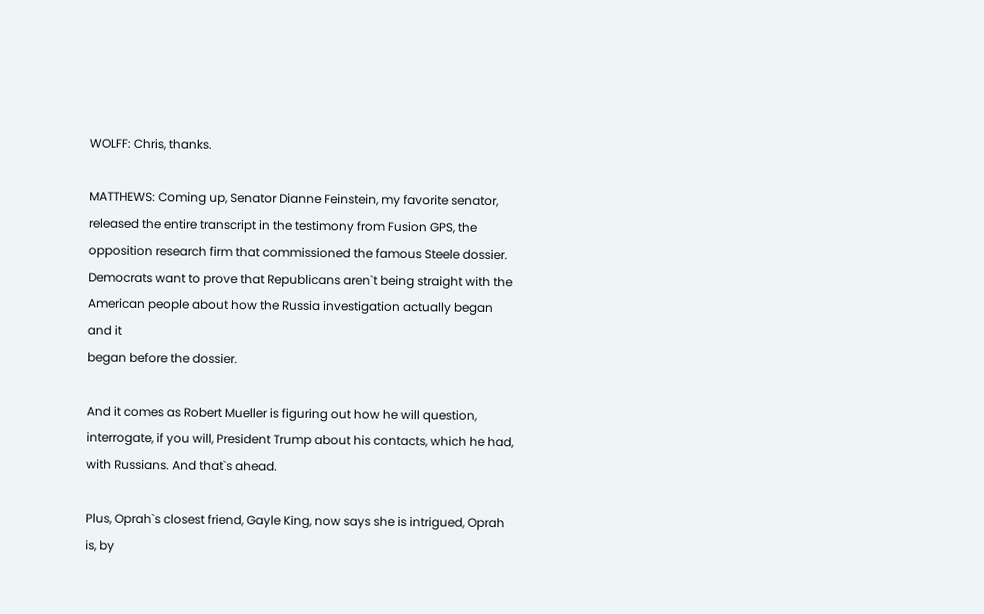WOLFF: Chris, thanks.

MATTHEWS: Coming up, Senator Dianne Feinstein, my favorite senator,
released the entire transcript in the testimony from Fusion GPS, the
opposition research firm that commissioned the famous Steele dossier.
Democrats want to prove that Republicans aren`t being straight with the
American people about how the Russia investigation actually began and it
began before the dossier.

And it comes as Robert Mueller is figuring out how he will question,
interrogate, if you will, President Trump about his contacts, which he had,
with Russians. And that`s ahead.

Plus, Oprah`s closest friend, Gayle King, now says she is intrigued, Oprah
is, by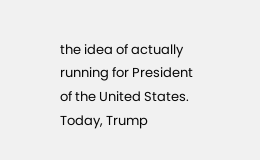the idea of actually running for President of the United States.
Today, Trump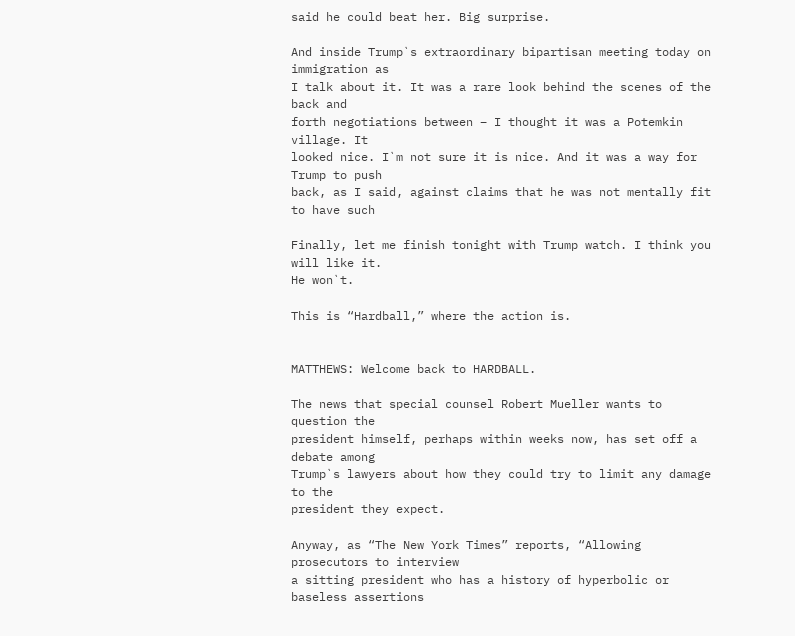said he could beat her. Big surprise.

And inside Trump`s extraordinary bipartisan meeting today on immigration as
I talk about it. It was a rare look behind the scenes of the back and
forth negotiations between – I thought it was a Potemkin village. It
looked nice. I`m not sure it is nice. And it was a way for Trump to push
back, as I said, against claims that he was not mentally fit to have such

Finally, let me finish tonight with Trump watch. I think you will like it.
He won`t.

This is “Hardball,” where the action is.


MATTHEWS: Welcome back to HARDBALL.

The news that special counsel Robert Mueller wants to question the
president himself, perhaps within weeks now, has set off a debate among
Trump`s lawyers about how they could try to limit any damage to the
president they expect.

Anyway, as “The New York Times” reports, “Allowing prosecutors to interview
a sitting president who has a history of hyperbolic or baseless assertions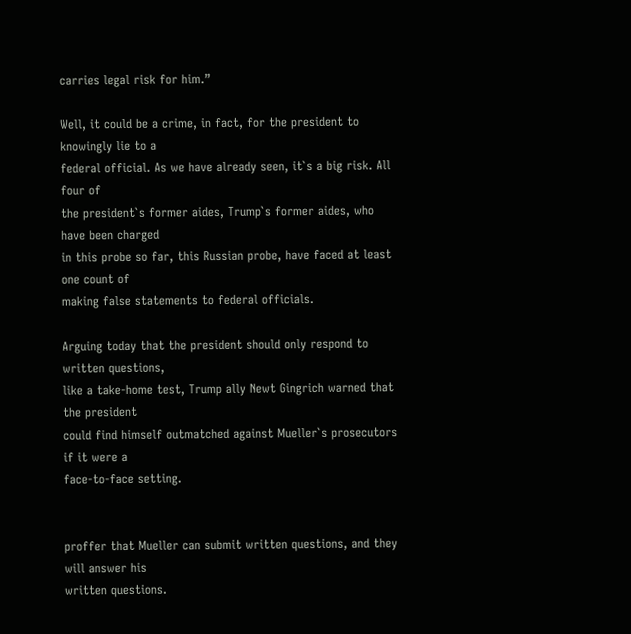carries legal risk for him.”

Well, it could be a crime, in fact, for the president to knowingly lie to a
federal official. As we have already seen, it`s a big risk. All four of
the president`s former aides, Trump`s former aides, who have been charged
in this probe so far, this Russian probe, have faced at least one count of
making false statements to federal officials.

Arguing today that the president should only respond to written questions,
like a take-home test, Trump ally Newt Gingrich warned that the president
could find himself outmatched against Mueller`s prosecutors if it were a
face-to-face setting.


proffer that Mueller can submit written questions, and they will answer his
written questions.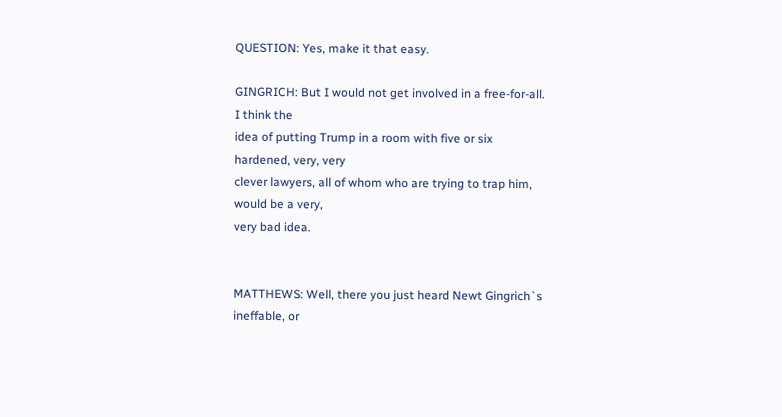QUESTION: Yes, make it that easy.

GINGRICH: But I would not get involved in a free-for-all. I think the
idea of putting Trump in a room with five or six hardened, very, very
clever lawyers, all of whom who are trying to trap him, would be a very,
very bad idea.


MATTHEWS: Well, there you just heard Newt Gingrich`s ineffable, or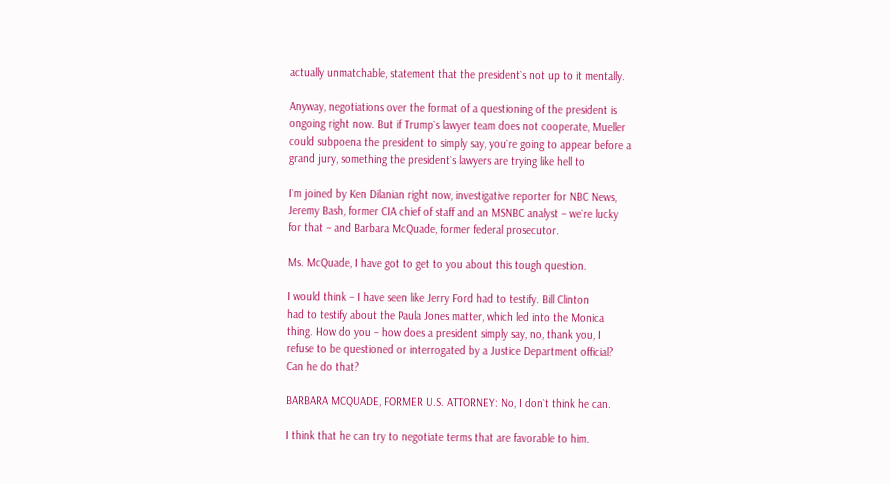actually unmatchable, statement that the president`s not up to it mentally.

Anyway, negotiations over the format of a questioning of the president is
ongoing right now. But if Trump`s lawyer team does not cooperate, Mueller
could subpoena the president to simply say, you`re going to appear before a
grand jury, something the president`s lawyers are trying like hell to

I`m joined by Ken Dilanian right now, investigative reporter for NBC News,
Jeremy Bash, former CIA chief of staff and an MSNBC analyst – we`re lucky
for that – and Barbara McQuade, former federal prosecutor.

Ms. McQuade, I have got to get to you about this tough question.

I would think – I have seen like Jerry Ford had to testify. Bill Clinton
had to testify about the Paula Jones matter, which led into the Monica
thing. How do you – how does a president simply say, no, thank you, I
refuse to be questioned or interrogated by a Justice Department official?
Can he do that?

BARBARA MCQUADE, FORMER U.S. ATTORNEY: No, I don`t think he can.

I think that he can try to negotiate terms that are favorable to him.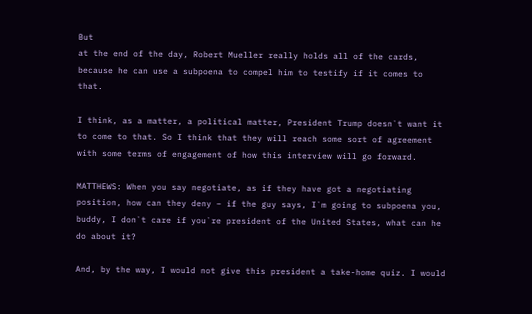But
at the end of the day, Robert Mueller really holds all of the cards,
because he can use a subpoena to compel him to testify if it comes to that.

I think, as a matter, a political matter, President Trump doesn`t want it
to come to that. So I think that they will reach some sort of agreement
with some terms of engagement of how this interview will go forward.

MATTHEWS: When you say negotiate, as if they have got a negotiating
position, how can they deny – if the guy says, I`m going to subpoena you,
buddy, I don`t care if you`re president of the United States, what can he
do about it?

And, by the way, I would not give this president a take-home quiz. I would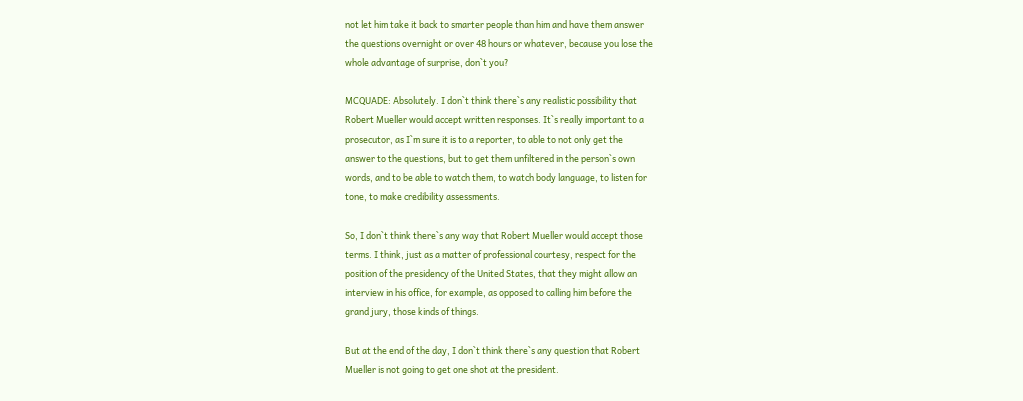not let him take it back to smarter people than him and have them answer
the questions overnight or over 48 hours or whatever, because you lose the
whole advantage of surprise, don`t you?

MCQUADE: Absolutely. I don`t think there`s any realistic possibility that
Robert Mueller would accept written responses. It`s really important to a
prosecutor, as I`m sure it is to a reporter, to able to not only get the
answer to the questions, but to get them unfiltered in the person`s own
words, and to be able to watch them, to watch body language, to listen for
tone, to make credibility assessments.

So, I don`t think there`s any way that Robert Mueller would accept those
terms. I think, just as a matter of professional courtesy, respect for the
position of the presidency of the United States, that they might allow an
interview in his office, for example, as opposed to calling him before the
grand jury, those kinds of things.

But at the end of the day, I don`t think there`s any question that Robert
Mueller is not going to get one shot at the president.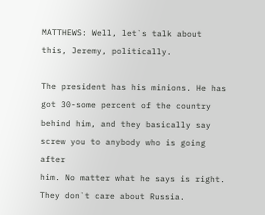MATTHEWS: Well, let`s talk about this, Jeremy, politically.

The president has his minions. He has got 30-some percent of the country
behind him, and they basically say screw you to anybody who is going after
him. No matter what he says is right. They don`t care about Russia.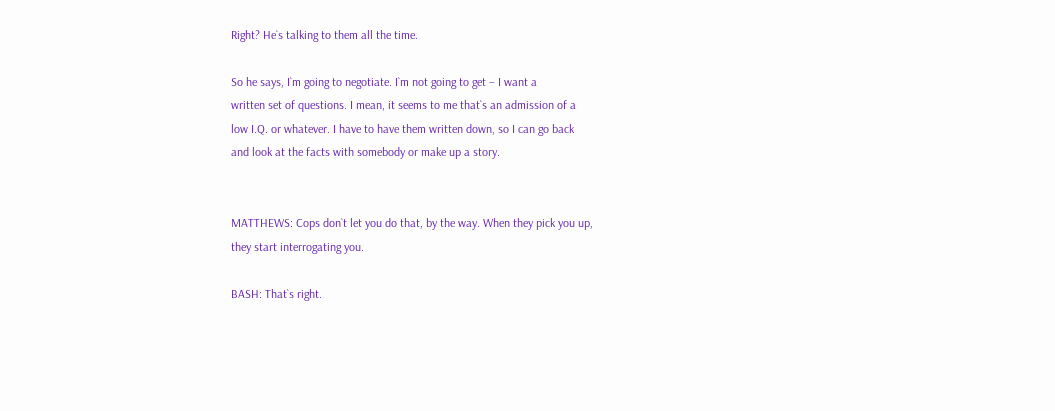Right? He`s talking to them all the time.

So he says, I`m going to negotiate. I`m not going to get – I want a
written set of questions. I mean, it seems to me that`s an admission of a
low I.Q. or whatever. I have to have them written down, so I can go back
and look at the facts with somebody or make up a story.


MATTHEWS: Cops don`t let you do that, by the way. When they pick you up,
they start interrogating you.

BASH: That`s right.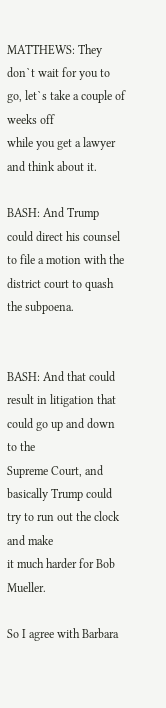MATTHEWS: They don`t wait for you to go, let`s take a couple of weeks off
while you get a lawyer and think about it.

BASH: And Trump could direct his counsel to file a motion with the
district court to quash the subpoena.


BASH: And that could result in litigation that could go up and down to the
Supreme Court, and basically Trump could try to run out the clock and make
it much harder for Bob Mueller.

So I agree with Barbara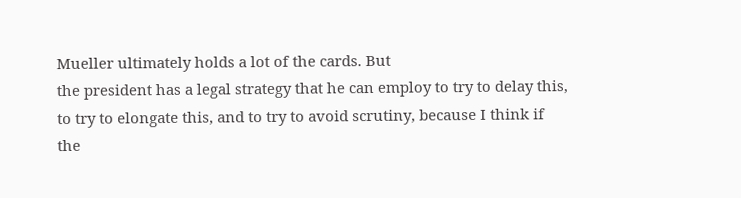Mueller ultimately holds a lot of the cards. But
the president has a legal strategy that he can employ to try to delay this,
to try to elongate this, and to try to avoid scrutiny, because I think if
the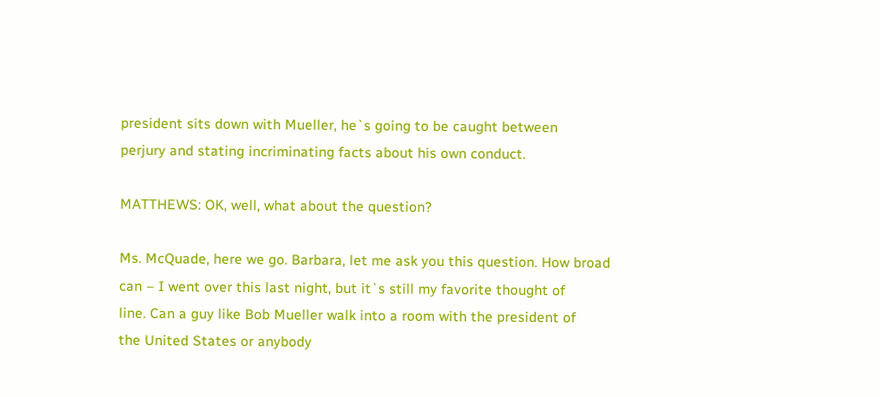president sits down with Mueller, he`s going to be caught between
perjury and stating incriminating facts about his own conduct.

MATTHEWS: OK, well, what about the question?

Ms. McQuade, here we go. Barbara, let me ask you this question. How broad
can – I went over this last night, but it`s still my favorite thought of
line. Can a guy like Bob Mueller walk into a room with the president of
the United States or anybody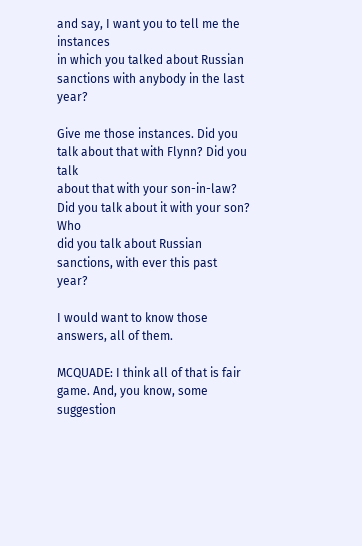and say, I want you to tell me the instances
in which you talked about Russian sanctions with anybody in the last year?

Give me those instances. Did you talk about that with Flynn? Did you talk
about that with your son-in-law? Did you talk about it with your son? Who
did you talk about Russian sanctions, with ever this past year?

I would want to know those answers, all of them.

MCQUADE: I think all of that is fair game. And, you know, some suggestion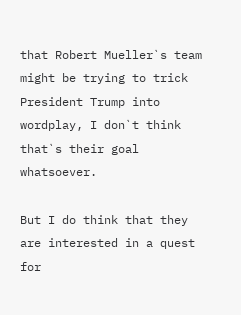that Robert Mueller`s team might be trying to trick President Trump into
wordplay, I don`t think that`s their goal whatsoever.

But I do think that they are interested in a quest for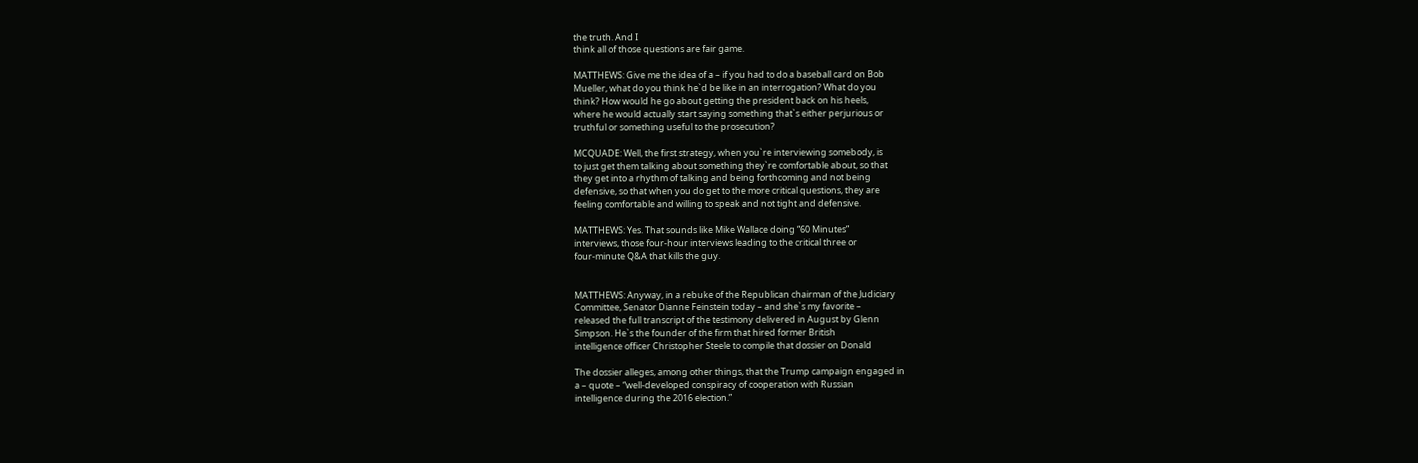the truth. And I
think all of those questions are fair game.

MATTHEWS: Give me the idea of a – if you had to do a baseball card on Bob
Mueller, what do you think he`d be like in an interrogation? What do you
think? How would he go about getting the president back on his heels,
where he would actually start saying something that`s either perjurious or
truthful or something useful to the prosecution?

MCQUADE: Well, the first strategy, when you`re interviewing somebody, is
to just get them talking about something they`re comfortable about, so that
they get into a rhythm of talking and being forthcoming and not being
defensive, so that when you do get to the more critical questions, they are
feeling comfortable and willing to speak and not tight and defensive.

MATTHEWS: Yes. That sounds like Mike Wallace doing “60 Minutes”
interviews, those four-hour interviews leading to the critical three or
four-minute Q&A that kills the guy.


MATTHEWS: Anyway, in a rebuke of the Republican chairman of the Judiciary
Committee, Senator Dianne Feinstein today – and she`s my favorite –
released the full transcript of the testimony delivered in August by Glenn
Simpson. He`s the founder of the firm that hired former British
intelligence officer Christopher Steele to compile that dossier on Donald

The dossier alleges, among other things, that the Trump campaign engaged in
a – quote – “well-developed conspiracy of cooperation with Russian
intelligence during the 2016 election.”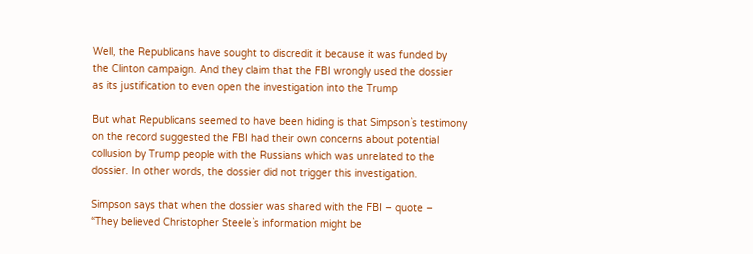Well, the Republicans have sought to discredit it because it was funded by
the Clinton campaign. And they claim that the FBI wrongly used the dossier
as its justification to even open the investigation into the Trump

But what Republicans seemed to have been hiding is that Simpson`s testimony
on the record suggested the FBI had their own concerns about potential
collusion by Trump people with the Russians which was unrelated to the
dossier. In other words, the dossier did not trigger this investigation.

Simpson says that when the dossier was shared with the FBI – quote –
“They believed Christopher Steele`s information might be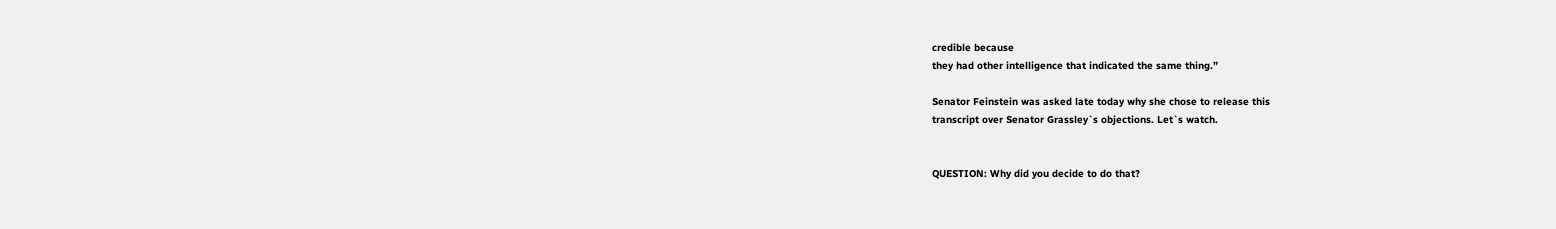credible because
they had other intelligence that indicated the same thing.”

Senator Feinstein was asked late today why she chose to release this
transcript over Senator Grassley`s objections. Let`s watch.


QUESTION: Why did you decide to do that?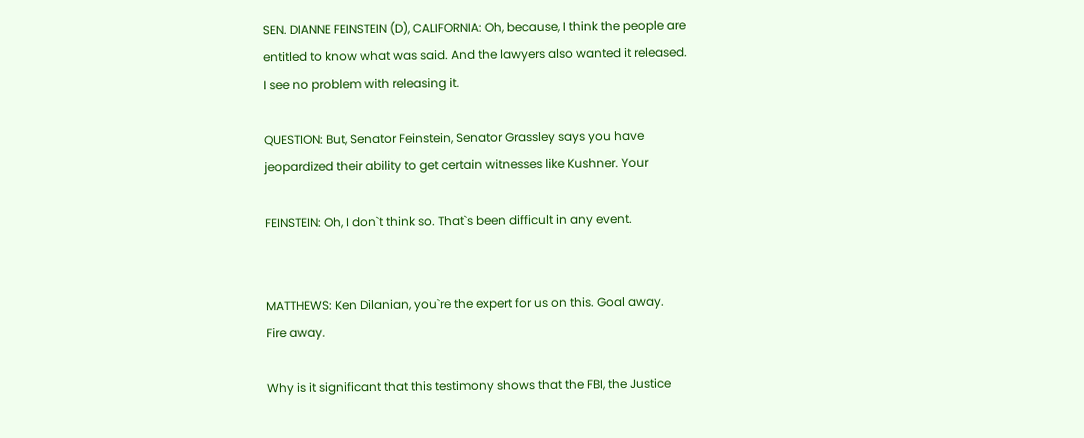SEN. DIANNE FEINSTEIN (D), CALIFORNIA: Oh, because, I think the people are
entitled to know what was said. And the lawyers also wanted it released.
I see no problem with releasing it.

QUESTION: But, Senator Feinstein, Senator Grassley says you have
jeopardized their ability to get certain witnesses like Kushner. Your

FEINSTEIN: Oh, I don`t think so. That`s been difficult in any event.


MATTHEWS: Ken Dilanian, you`re the expert for us on this. Goal away.
Fire away.

Why is it significant that this testimony shows that the FBI, the Justice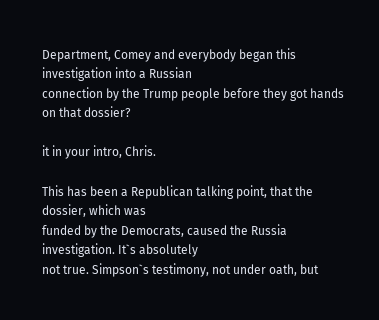Department, Comey and everybody began this investigation into a Russian
connection by the Trump people before they got hands on that dossier?

it in your intro, Chris.

This has been a Republican talking point, that the dossier, which was
funded by the Democrats, caused the Russia investigation. It`s absolutely
not true. Simpson`s testimony, not under oath, but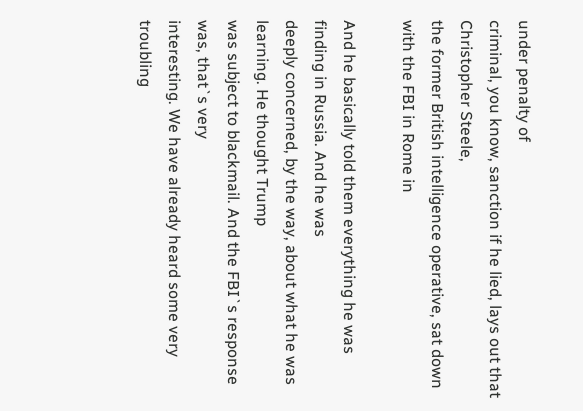under penalty of
criminal, you know, sanction if he lied, lays out that Christopher Steele,
the former British intelligence operative, sat down with the FBI in Rome in

And he basically told them everything he was finding in Russia. And he was
deeply concerned, by the way, about what he was learning. He thought Trump
was subject to blackmail. And the FBI`s response was, that`s very
interesting. We have already heard some very troubling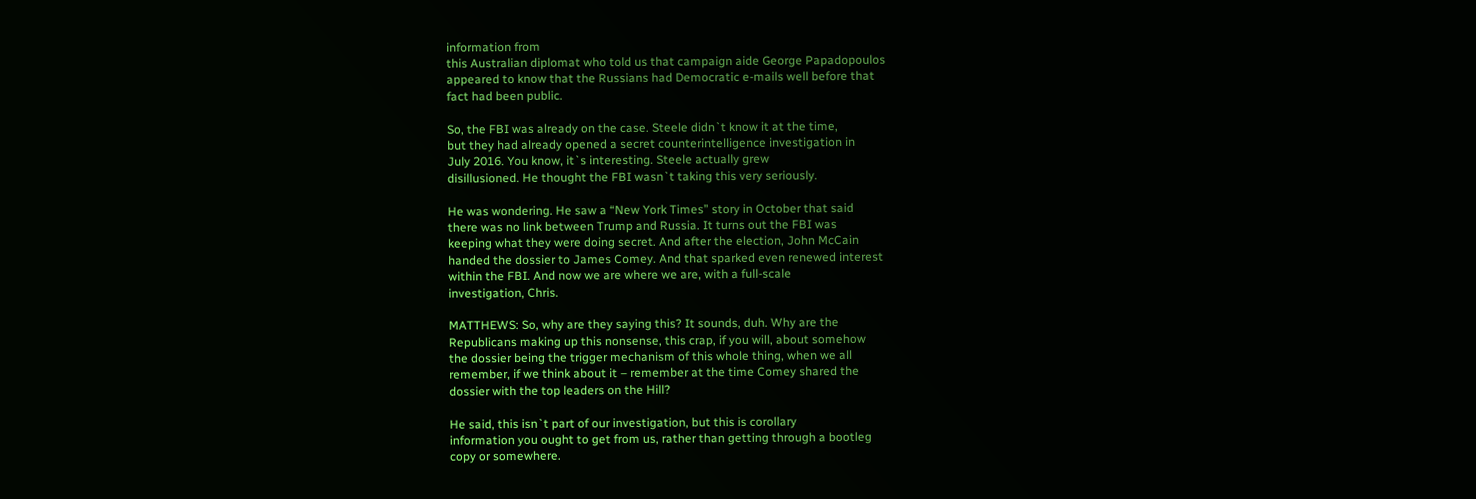information from
this Australian diplomat who told us that campaign aide George Papadopoulos
appeared to know that the Russians had Democratic e-mails well before that
fact had been public.

So, the FBI was already on the case. Steele didn`t know it at the time,
but they had already opened a secret counterintelligence investigation in
July 2016. You know, it`s interesting. Steele actually grew
disillusioned. He thought the FBI wasn`t taking this very seriously.

He was wondering. He saw a “New York Times” story in October that said
there was no link between Trump and Russia. It turns out the FBI was
keeping what they were doing secret. And after the election, John McCain
handed the dossier to James Comey. And that sparked even renewed interest
within the FBI. And now we are where we are, with a full-scale
investigation, Chris.

MATTHEWS: So, why are they saying this? It sounds, duh. Why are the
Republicans making up this nonsense, this crap, if you will, about somehow
the dossier being the trigger mechanism of this whole thing, when we all
remember, if we think about it – remember at the time Comey shared the
dossier with the top leaders on the Hill?

He said, this isn`t part of our investigation, but this is corollary
information you ought to get from us, rather than getting through a bootleg
copy or somewhere.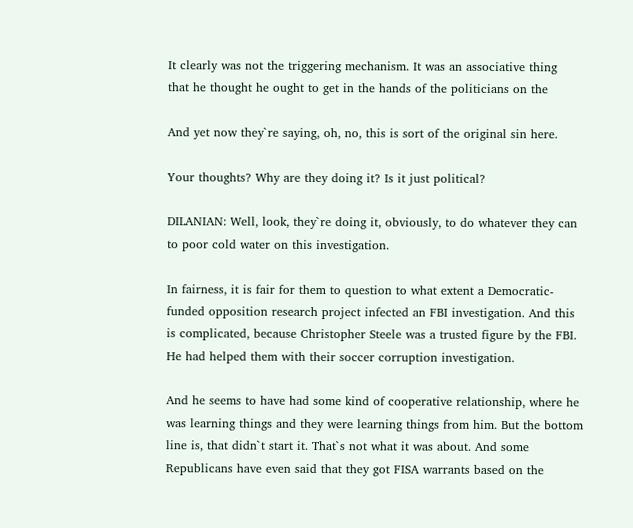It clearly was not the triggering mechanism. It was an associative thing
that he thought he ought to get in the hands of the politicians on the

And yet now they`re saying, oh, no, this is sort of the original sin here.

Your thoughts? Why are they doing it? Is it just political?

DILANIAN: Well, look, they`re doing it, obviously, to do whatever they can
to poor cold water on this investigation.

In fairness, it is fair for them to question to what extent a Democratic-
funded opposition research project infected an FBI investigation. And this
is complicated, because Christopher Steele was a trusted figure by the FBI.
He had helped them with their soccer corruption investigation.

And he seems to have had some kind of cooperative relationship, where he
was learning things and they were learning things from him. But the bottom
line is, that didn`t start it. That`s not what it was about. And some
Republicans have even said that they got FISA warrants based on the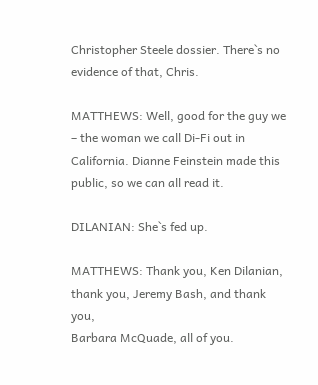Christopher Steele dossier. There`s no evidence of that, Chris.

MATTHEWS: Well, good for the guy we – the woman we call Di-Fi out in
California. Dianne Feinstein made this public, so we can all read it.

DILANIAN: She`s fed up.

MATTHEWS: Thank you, Ken Dilanian, thank you, Jeremy Bash, and thank you,
Barbara McQuade, all of you.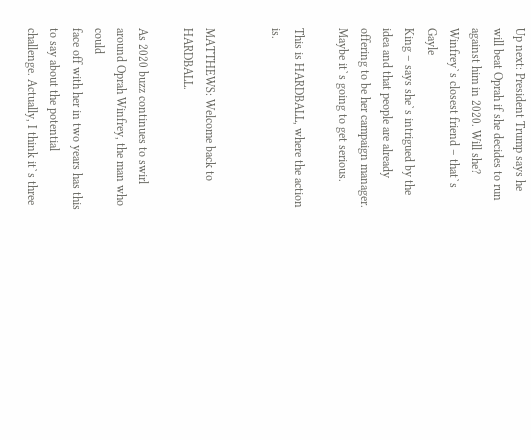Up next: President Trump says he will beat Oprah if she decides to run
against him in 2020. Will she? Winfrey`s closest friend – that`s Gayle
King – says she`s intrigued by the idea and that people are already
offering to be her campaign manager. Maybe it`s going to get serious.

This is HARDBALL, where the action is.


MATTHEWS: Welcome back to HARDBALL.

As 2020 buzz continues to swirl around Oprah Winfrey, the man who could
face off with her in two years has this to say about the potential
challenge. Actually, I think it`s three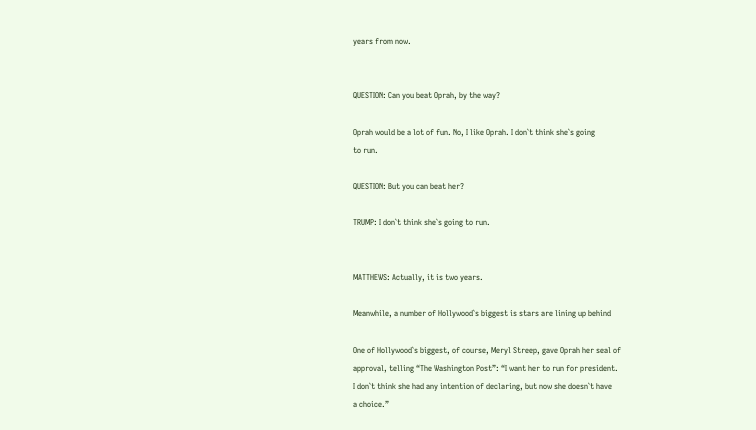years from now.


QUESTION: Can you beat Oprah, by the way?

Oprah would be a lot of fun. No, I like Oprah. I don`t think she`s going
to run.

QUESTION: But you can beat her?

TRUMP: I don`t think she`s going to run.


MATTHEWS: Actually, it is two years.

Meanwhile, a number of Hollywood`s biggest is stars are lining up behind

One of Hollywood`s biggest, of course, Meryl Streep, gave Oprah her seal of
approval, telling “The Washington Post”: “I want her to run for president.
I don`t think she had any intention of declaring, but now she doesn`t have
a choice.”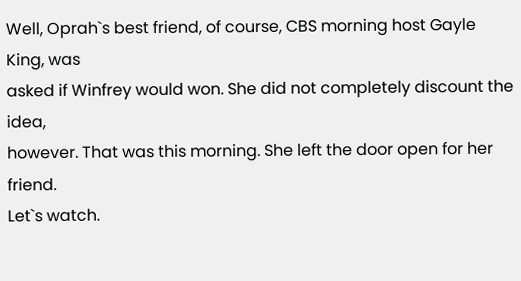Well, Oprah`s best friend, of course, CBS morning host Gayle King, was
asked if Winfrey would won. She did not completely discount the idea,
however. That was this morning. She left the door open for her friend.
Let`s watch.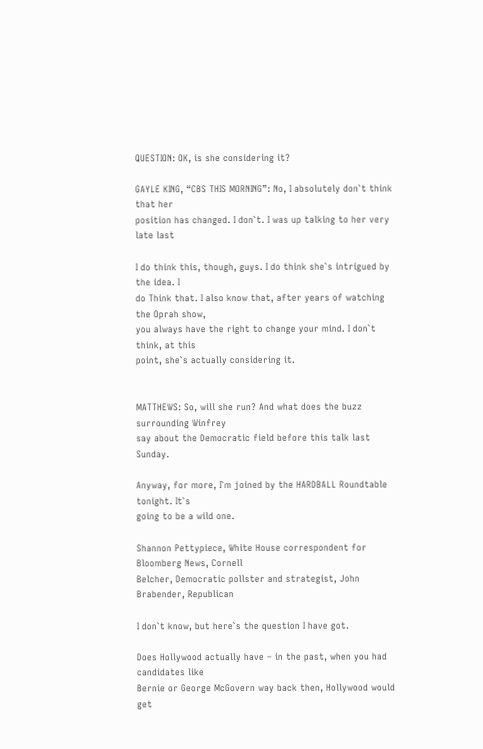QUESTION: OK, is she considering it?

GAYLE KING, “CBS THIS MORNING”: No, I absolutely don`t think that her
position has changed. I don`t. I was up talking to her very late last

I do think this, though, guys. I do think she`s intrigued by the idea. I
do Think that. I also know that, after years of watching the Oprah show,
you always have the right to change your mind. I don`t think, at this
point, she`s actually considering it.


MATTHEWS: So, will she run? And what does the buzz surrounding Winfrey
say about the Democratic field before this talk last Sunday.

Anyway, for more, I`m joined by the HARDBALL Roundtable tonight. It`s
going to be a wild one.

Shannon Pettypiece, White House correspondent for Bloomberg News, Cornell
Belcher, Democratic pollster and strategist, John Brabender, Republican

I don`t know, but here`s the question I have got.

Does Hollywood actually have – in the past, when you had candidates like
Bernie or George McGovern way back then, Hollywood would get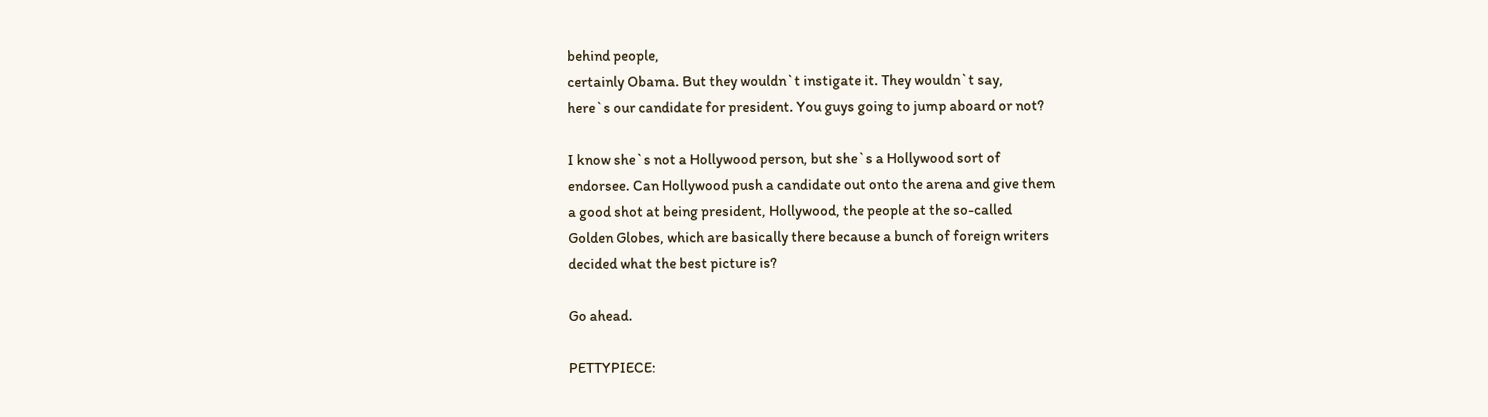behind people,
certainly Obama. But they wouldn`t instigate it. They wouldn`t say,
here`s our candidate for president. You guys going to jump aboard or not?

I know she`s not a Hollywood person, but she`s a Hollywood sort of
endorsee. Can Hollywood push a candidate out onto the arena and give them
a good shot at being president, Hollywood, the people at the so-called
Golden Globes, which are basically there because a bunch of foreign writers
decided what the best picture is?

Go ahead.

PETTYPIECE: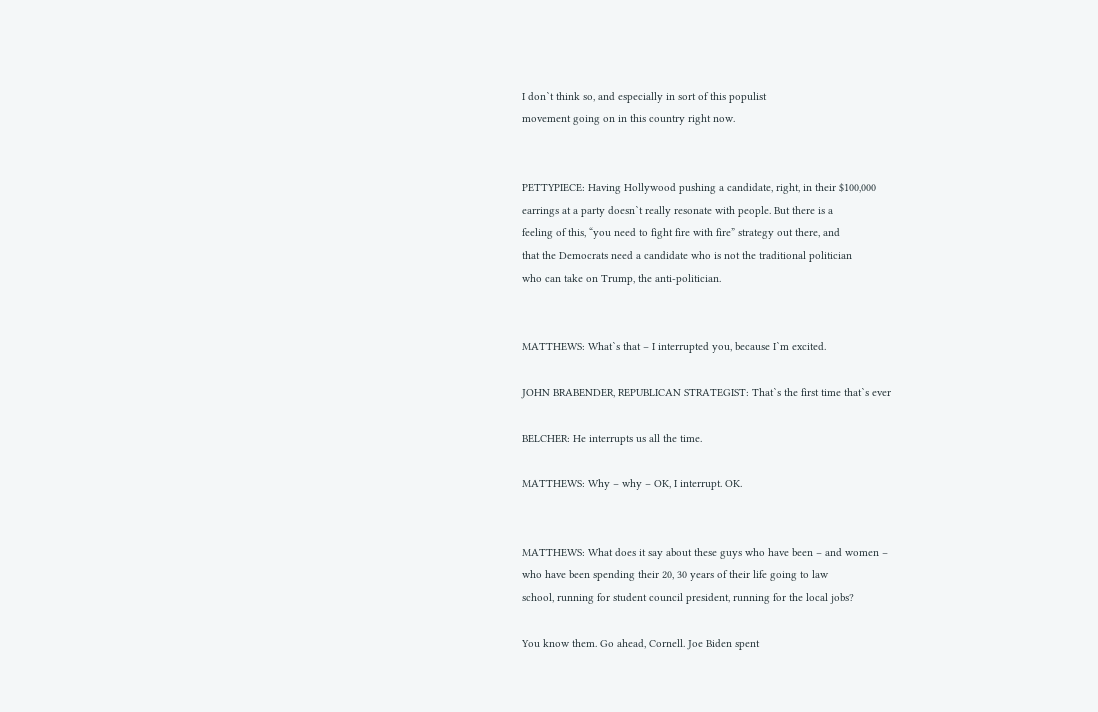I don`t think so, and especially in sort of this populist
movement going on in this country right now.


PETTYPIECE: Having Hollywood pushing a candidate, right, in their $100,000
earrings at a party doesn`t really resonate with people. But there is a
feeling of this, “you need to fight fire with fire” strategy out there, and
that the Democrats need a candidate who is not the traditional politician
who can take on Trump, the anti-politician.


MATTHEWS: What`s that – I interrupted you, because I`m excited.

JOHN BRABENDER, REPUBLICAN STRATEGIST: That`s the first time that`s ever

BELCHER: He interrupts us all the time.

MATTHEWS: Why – why – OK, I interrupt. OK.


MATTHEWS: What does it say about these guys who have been – and women –
who have been spending their 20, 30 years of their life going to law
school, running for student council president, running for the local jobs?

You know them. Go ahead, Cornell. Joe Biden spent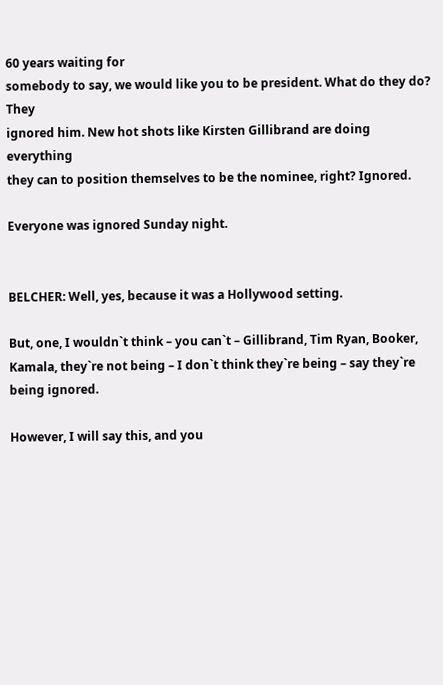60 years waiting for
somebody to say, we would like you to be president. What do they do? They
ignored him. New hot shots like Kirsten Gillibrand are doing everything
they can to position themselves to be the nominee, right? Ignored.

Everyone was ignored Sunday night.


BELCHER: Well, yes, because it was a Hollywood setting.

But, one, I wouldn`t think – you can`t – Gillibrand, Tim Ryan, Booker,
Kamala, they`re not being – I don`t think they`re being – say they`re
being ignored.

However, I will say this, and you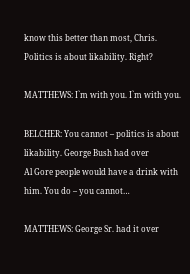know this better than most, Chris.
Politics is about likability. Right?

MATTHEWS: I`m with you. I`m with you.

BELCHER: You cannot – politics is about likability. George Bush had over
Al Gore people would have a drink with him. You do – you cannot…

MATTHEWS: George Sr. had it over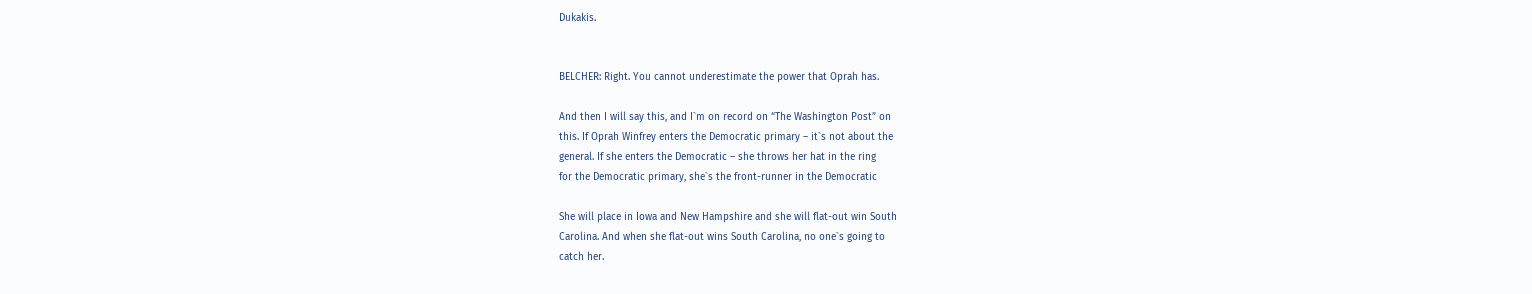Dukakis.


BELCHER: Right. You cannot underestimate the power that Oprah has.

And then I will say this, and I`m on record on “The Washington Post” on
this. If Oprah Winfrey enters the Democratic primary – it`s not about the
general. If she enters the Democratic – she throws her hat in the ring
for the Democratic primary, she`s the front-runner in the Democratic

She will place in Iowa and New Hampshire and she will flat-out win South
Carolina. And when she flat-out wins South Carolina, no one`s going to
catch her.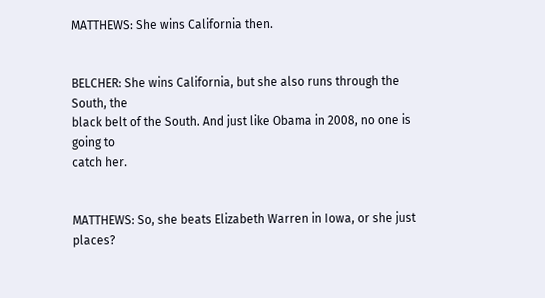MATTHEWS: She wins California then.


BELCHER: She wins California, but she also runs through the South, the
black belt of the South. And just like Obama in 2008, no one is going to
catch her.


MATTHEWS: So, she beats Elizabeth Warren in Iowa, or she just places?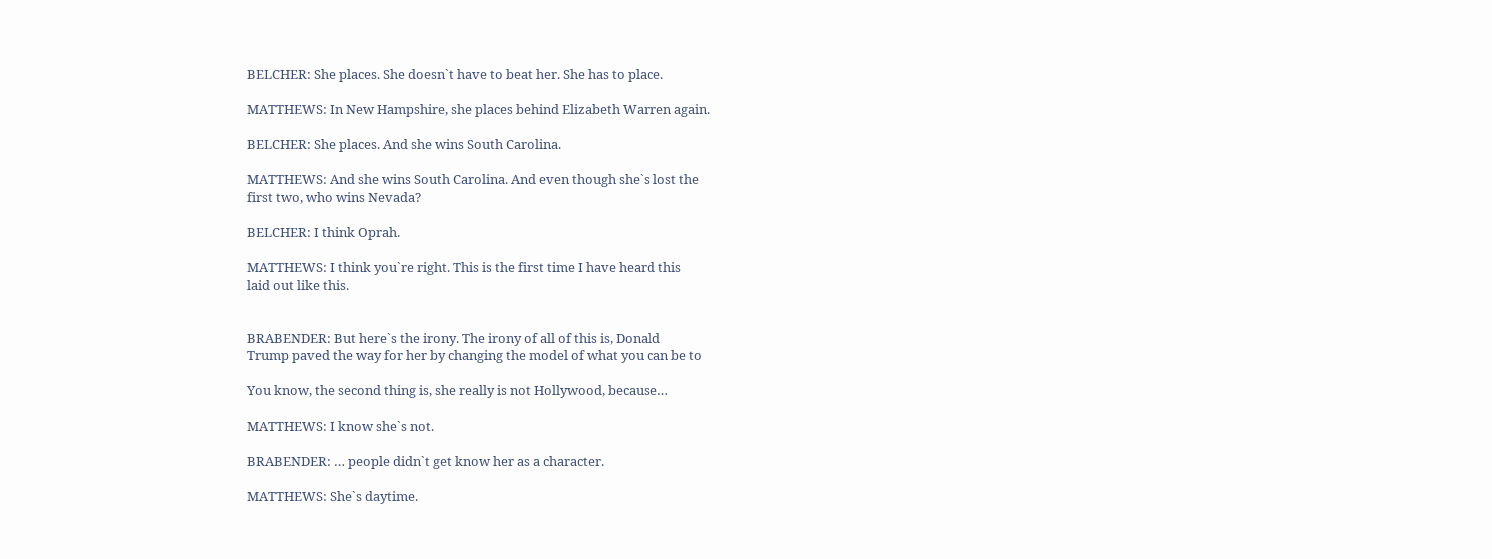BELCHER: She places. She doesn`t have to beat her. She has to place.

MATTHEWS: In New Hampshire, she places behind Elizabeth Warren again.

BELCHER: She places. And she wins South Carolina.

MATTHEWS: And she wins South Carolina. And even though she`s lost the
first two, who wins Nevada?

BELCHER: I think Oprah.

MATTHEWS: I think you`re right. This is the first time I have heard this
laid out like this.


BRABENDER: But here`s the irony. The irony of all of this is, Donald
Trump paved the way for her by changing the model of what you can be to

You know, the second thing is, she really is not Hollywood, because…

MATTHEWS: I know she`s not.

BRABENDER: … people didn`t get know her as a character.

MATTHEWS: She`s daytime.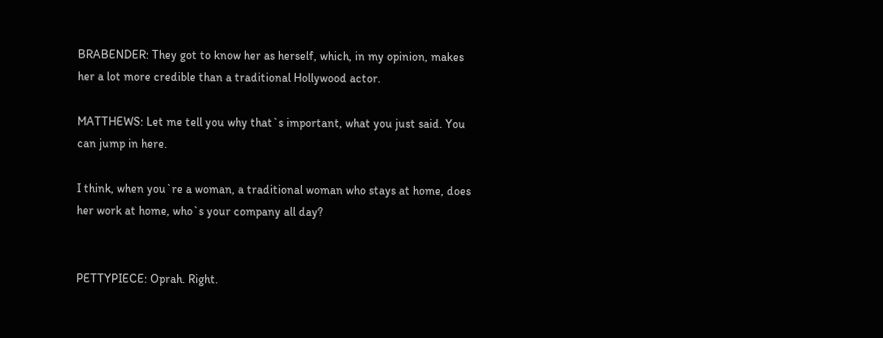BRABENDER: They got to know her as herself, which, in my opinion, makes
her a lot more credible than a traditional Hollywood actor.

MATTHEWS: Let me tell you why that`s important, what you just said. You
can jump in here.

I think, when you`re a woman, a traditional woman who stays at home, does
her work at home, who`s your company all day?


PETTYPIECE: Oprah. Right.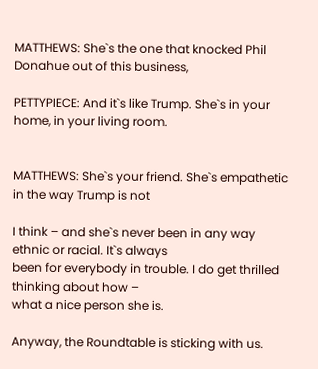MATTHEWS: She`s the one that knocked Phil Donahue out of this business,

PETTYPIECE: And it`s like Trump. She`s in your home, in your living room.


MATTHEWS: She`s your friend. She`s empathetic in the way Trump is not

I think – and she`s never been in any way ethnic or racial. It`s always
been for everybody in trouble. I do get thrilled thinking about how –
what a nice person she is.

Anyway, the Roundtable is sticking with us.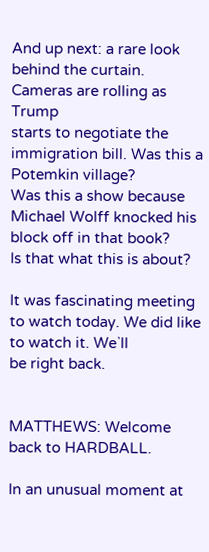And up next: a rare look behind the curtain. Cameras are rolling as Trump
starts to negotiate the immigration bill. Was this a Potemkin village?
Was this a show because Michael Wolff knocked his block off in that book?
Is that what this is about?

It was fascinating meeting to watch today. We did like to watch it. We`ll
be right back.


MATTHEWS: Welcome back to HARDBALL.

In an unusual moment at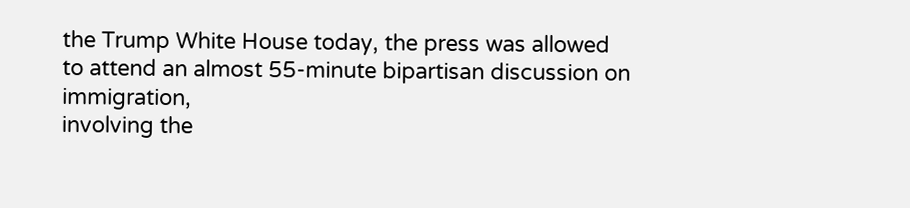the Trump White House today, the press was allowed
to attend an almost 55-minute bipartisan discussion on immigration,
involving the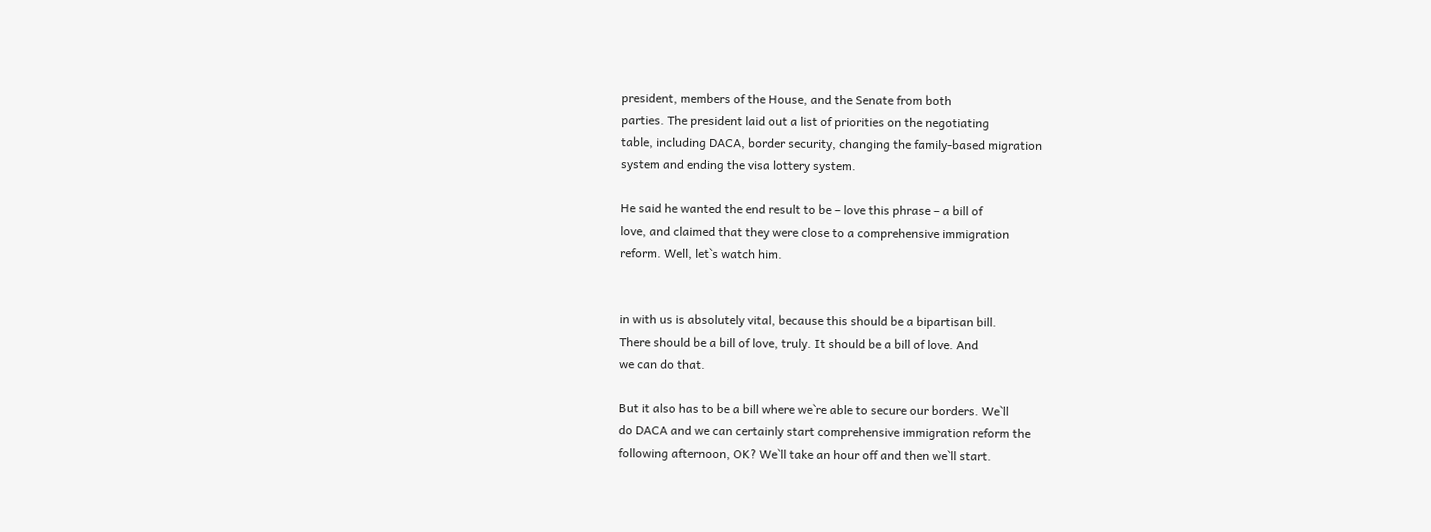president, members of the House, and the Senate from both
parties. The president laid out a list of priorities on the negotiating
table, including DACA, border security, changing the family-based migration
system and ending the visa lottery system.

He said he wanted the end result to be – love this phrase – a bill of
love, and claimed that they were close to a comprehensive immigration
reform. Well, let`s watch him.


in with us is absolutely vital, because this should be a bipartisan bill.
There should be a bill of love, truly. It should be a bill of love. And
we can do that.

But it also has to be a bill where we`re able to secure our borders. We`ll
do DACA and we can certainly start comprehensive immigration reform the
following afternoon, OK? We`ll take an hour off and then we`ll start.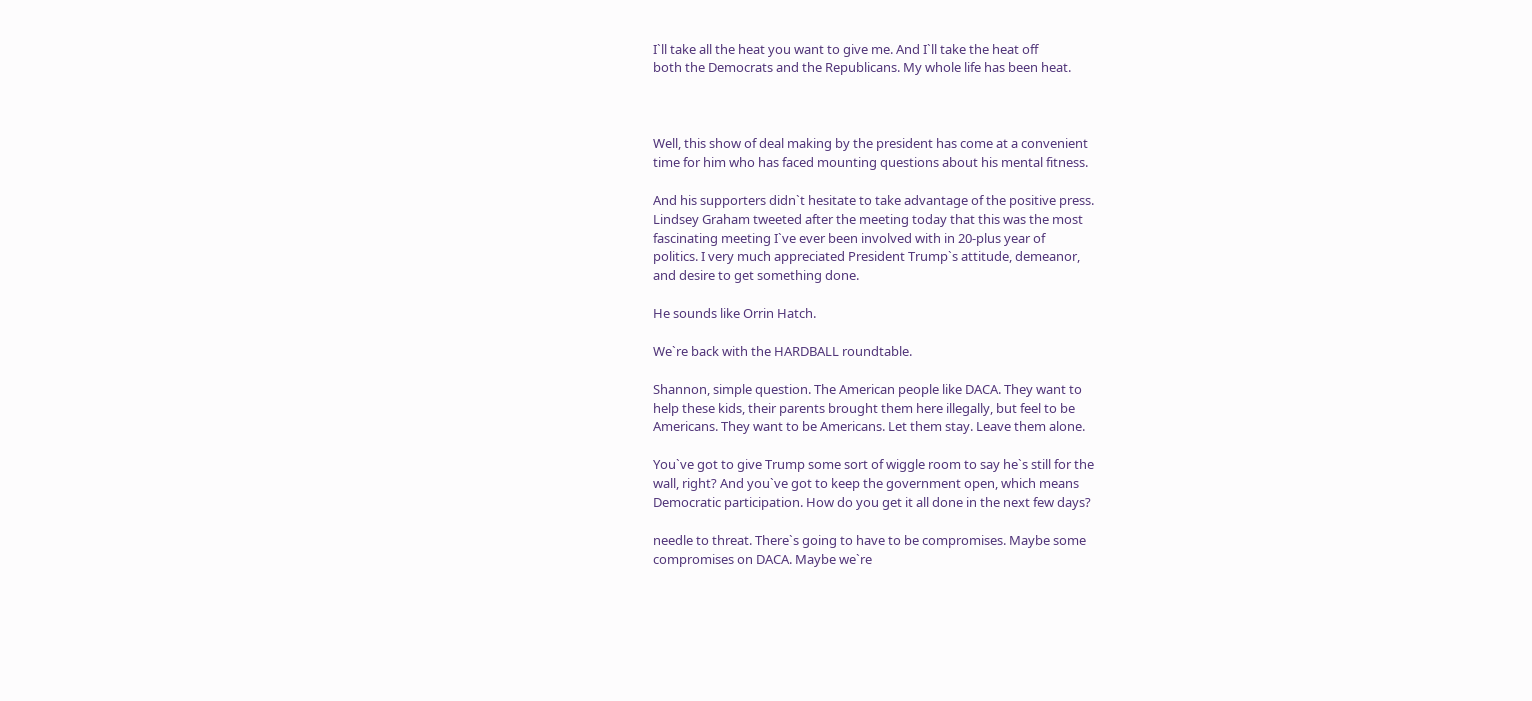I`ll take all the heat you want to give me. And I`ll take the heat off
both the Democrats and the Republicans. My whole life has been heat.



Well, this show of deal making by the president has come at a convenient
time for him who has faced mounting questions about his mental fitness.

And his supporters didn`t hesitate to take advantage of the positive press.
Lindsey Graham tweeted after the meeting today that this was the most
fascinating meeting I`ve ever been involved with in 20-plus year of
politics. I very much appreciated President Trump`s attitude, demeanor,
and desire to get something done.

He sounds like Orrin Hatch.

We`re back with the HARDBALL roundtable.

Shannon, simple question. The American people like DACA. They want to
help these kids, their parents brought them here illegally, but feel to be
Americans. They want to be Americans. Let them stay. Leave them alone.

You`ve got to give Trump some sort of wiggle room to say he`s still for the
wall, right? And you`ve got to keep the government open, which means
Democratic participation. How do you get it all done in the next few days?

needle to threat. There`s going to have to be compromises. Maybe some
compromises on DACA. Maybe we`re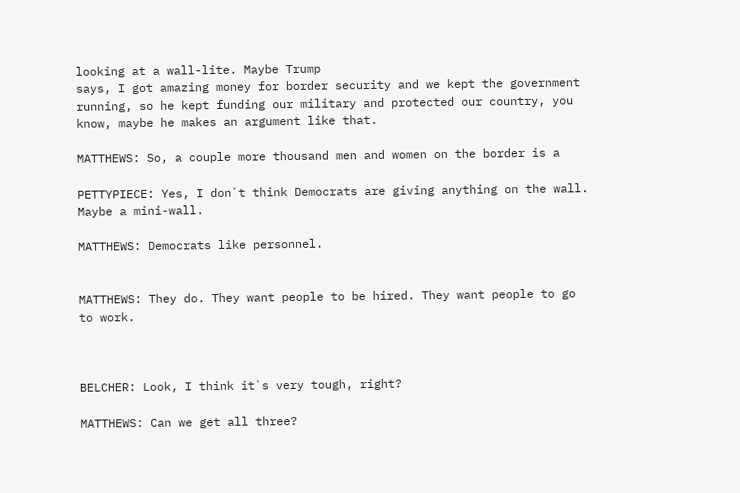looking at a wall-lite. Maybe Trump
says, I got amazing money for border security and we kept the government
running, so he kept funding our military and protected our country, you
know, maybe he makes an argument like that.

MATTHEWS: So, a couple more thousand men and women on the border is a

PETTYPIECE: Yes, I don`t think Democrats are giving anything on the wall.
Maybe a mini-wall.

MATTHEWS: Democrats like personnel.


MATTHEWS: They do. They want people to be hired. They want people to go
to work.



BELCHER: Look, I think it`s very tough, right?

MATTHEWS: Can we get all three?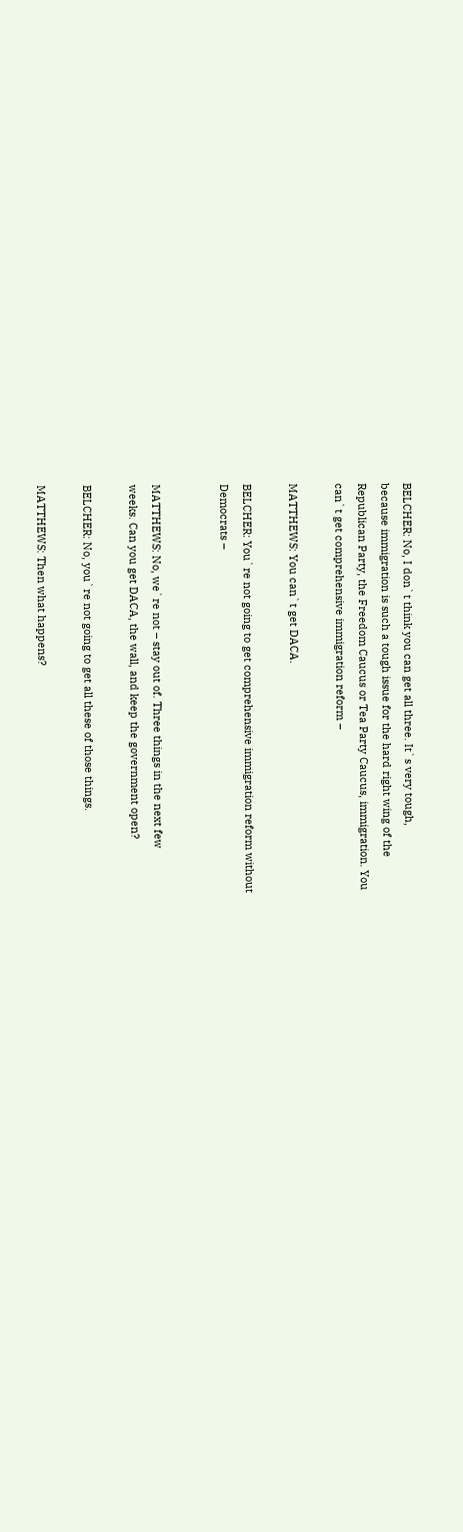BELCHER: No, I don`t think you can get all three. It`s very tough,
because immigration is such a tough issue for the hard right wing of the
Republican Party, the Freedom Caucus or Tea Party Caucus, immigration. You
can`t get comprehensive immigration reform –

MATTHEWS: You can`t get DACA.

BELCHER: You`re not going to get comprehensive immigration reform without
Democrats –


MATTHEWS: No, we`re not – stay out of. Three things in the next few
weeks. Can you get DACA, the wall, and keep the government open?

BELCHER: No, you`re not going to get all these of those things.

MATTHEWS: Then what happens?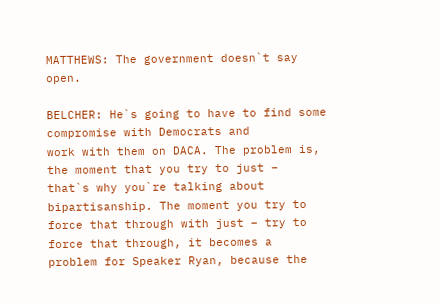MATTHEWS: The government doesn`t say open.

BELCHER: He`s going to have to find some compromise with Democrats and
work with them on DACA. The problem is, the moment that you try to just –
that`s why you`re talking about bipartisanship. The moment you try to
force that through with just – try to force that through, it becomes a
problem for Speaker Ryan, because the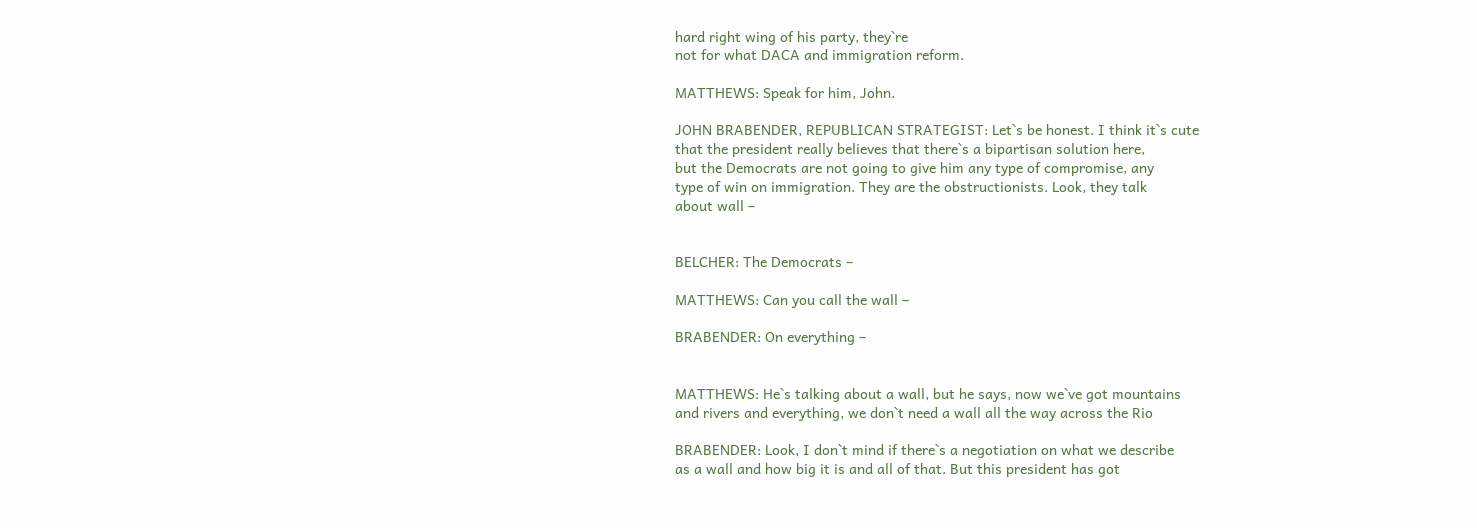hard right wing of his party, they`re
not for what DACA and immigration reform.

MATTHEWS: Speak for him, John.

JOHN BRABENDER, REPUBLICAN STRATEGIST: Let`s be honest. I think it`s cute
that the president really believes that there`s a bipartisan solution here,
but the Democrats are not going to give him any type of compromise, any
type of win on immigration. They are the obstructionists. Look, they talk
about wall –


BELCHER: The Democrats –

MATTHEWS: Can you call the wall –

BRABENDER: On everything –


MATTHEWS: He`s talking about a wall, but he says, now we`ve got mountains
and rivers and everything, we don`t need a wall all the way across the Rio

BRABENDER: Look, I don`t mind if there`s a negotiation on what we describe
as a wall and how big it is and all of that. But this president has got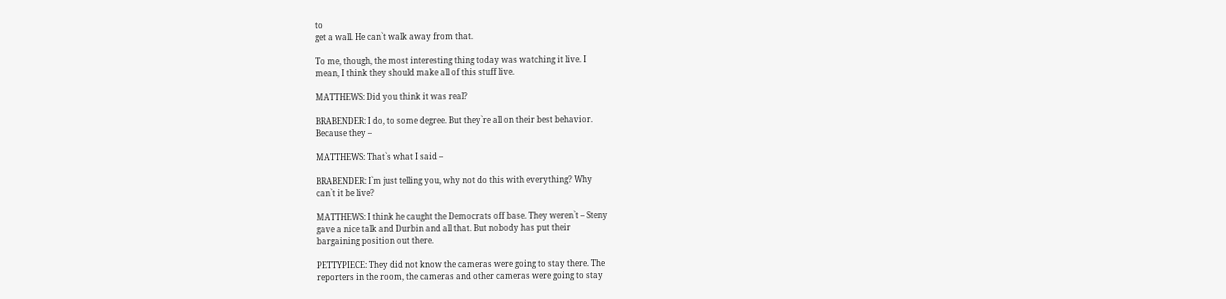to
get a wall. He can`t walk away from that.

To me, though, the most interesting thing today was watching it live. I
mean, I think they should make all of this stuff live.

MATTHEWS: Did you think it was real?

BRABENDER: I do, to some degree. But they`re all on their best behavior.
Because they –

MATTHEWS: That`s what I said –

BRABENDER: I`m just telling you, why not do this with everything? Why
can`t it be live?

MATTHEWS: I think he caught the Democrats off base. They weren`t – Steny
gave a nice talk and Durbin and all that. But nobody has put their
bargaining position out there.

PETTYPIECE: They did not know the cameras were going to stay there. The
reporters in the room, the cameras and other cameras were going to stay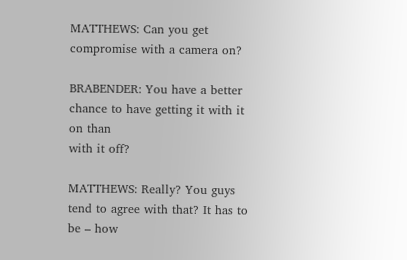MATTHEWS: Can you get compromise with a camera on?

BRABENDER: You have a better chance to have getting it with it on than
with it off?

MATTHEWS: Really? You guys tend to agree with that? It has to be – how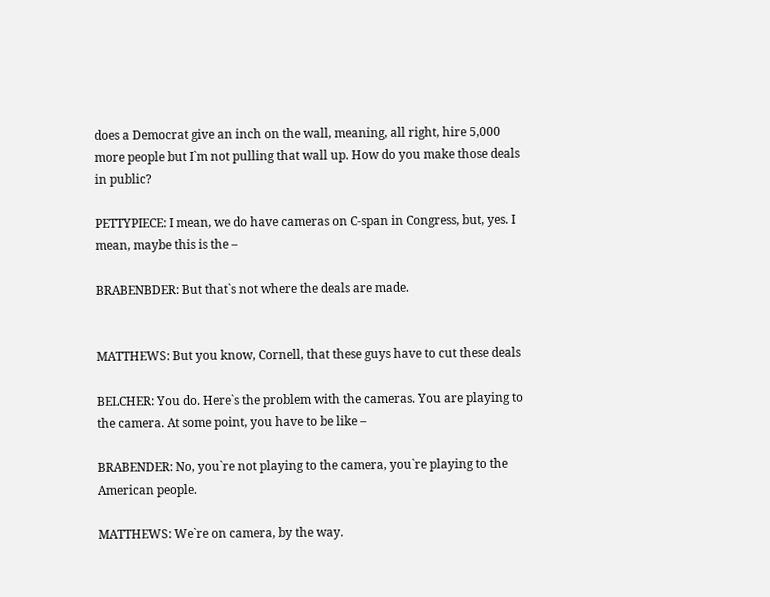does a Democrat give an inch on the wall, meaning, all right, hire 5,000
more people but I`m not pulling that wall up. How do you make those deals
in public?

PETTYPIECE: I mean, we do have cameras on C-span in Congress, but, yes. I
mean, maybe this is the –

BRABENBDER: But that`s not where the deals are made.


MATTHEWS: But you know, Cornell, that these guys have to cut these deals

BELCHER: You do. Here`s the problem with the cameras. You are playing to
the camera. At some point, you have to be like –

BRABENDER: No, you`re not playing to the camera, you`re playing to the
American people.

MATTHEWS: We`re on camera, by the way.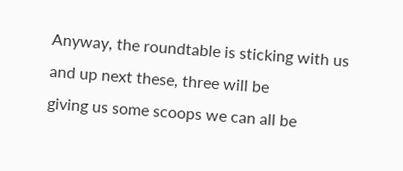Anyway, the roundtable is sticking with us and up next these, three will be
giving us some scoops we can all be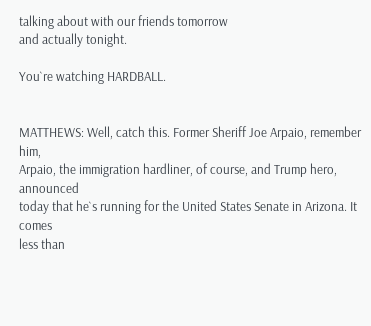talking about with our friends tomorrow
and actually tonight.

You`re watching HARDBALL.


MATTHEWS: Well, catch this. Former Sheriff Joe Arpaio, remember him,
Arpaio, the immigration hardliner, of course, and Trump hero, announced
today that he`s running for the United States Senate in Arizona. It comes
less than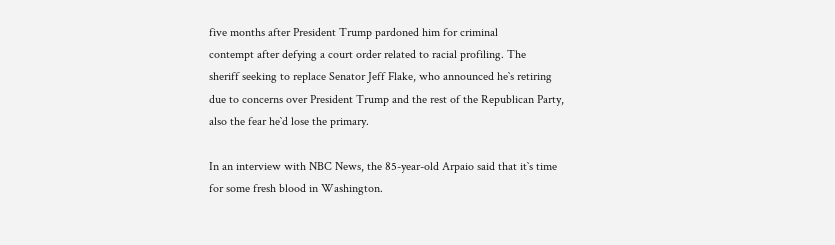five months after President Trump pardoned him for criminal
contempt after defying a court order related to racial profiling. The
sheriff seeking to replace Senator Jeff Flake, who announced he`s retiring
due to concerns over President Trump and the rest of the Republican Party,
also the fear he`d lose the primary.

In an interview with NBC News, the 85-year-old Arpaio said that it`s time
for some fresh blood in Washington.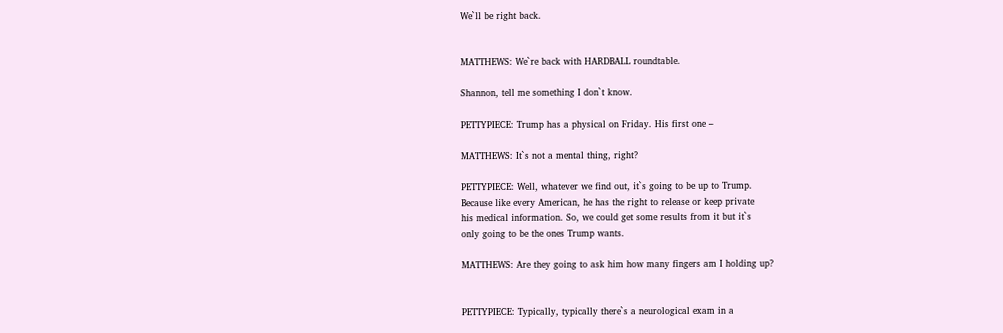We`ll be right back.


MATTHEWS: We`re back with HARDBALL roundtable.

Shannon, tell me something I don`t know.

PETTYPIECE: Trump has a physical on Friday. His first one –

MATTHEWS: It`s not a mental thing, right?

PETTYPIECE: Well, whatever we find out, it`s going to be up to Trump.
Because like every American, he has the right to release or keep private
his medical information. So, we could get some results from it but it`s
only going to be the ones Trump wants.

MATTHEWS: Are they going to ask him how many fingers am I holding up?


PETTYPIECE: Typically, typically there`s a neurological exam in a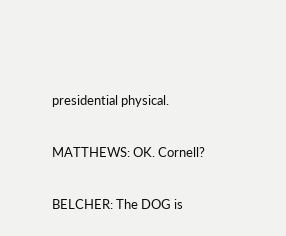presidential physical.

MATTHEWS: OK. Cornell?

BELCHER: The DOG is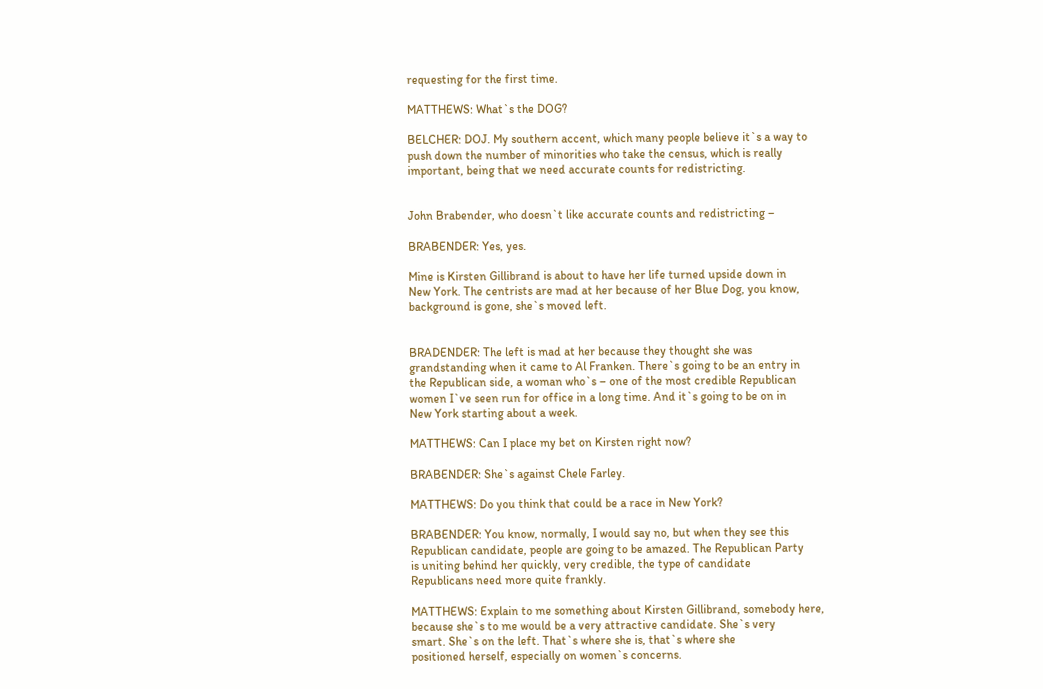requesting for the first time.

MATTHEWS: What`s the DOG?

BELCHER: DOJ. My southern accent, which many people believe it`s a way to
push down the number of minorities who take the census, which is really
important, being that we need accurate counts for redistricting.


John Brabender, who doesn`t like accurate counts and redistricting –

BRABENDER: Yes, yes.

Mine is Kirsten Gillibrand is about to have her life turned upside down in
New York. The centrists are mad at her because of her Blue Dog, you know,
background is gone, she`s moved left.


BRADENDER: The left is mad at her because they thought she was
grandstanding when it came to Al Franken. There`s going to be an entry in
the Republican side, a woman who`s – one of the most credible Republican
women I`ve seen run for office in a long time. And it`s going to be on in
New York starting about a week.

MATTHEWS: Can I place my bet on Kirsten right now?

BRABENDER: She`s against Chele Farley.

MATTHEWS: Do you think that could be a race in New York?

BRABENDER: You know, normally, I would say no, but when they see this
Republican candidate, people are going to be amazed. The Republican Party
is uniting behind her quickly, very credible, the type of candidate
Republicans need more quite frankly.

MATTHEWS: Explain to me something about Kirsten Gillibrand, somebody here,
because she`s to me would be a very attractive candidate. She`s very
smart. She`s on the left. That`s where she is, that`s where she
positioned herself, especially on women`s concerns.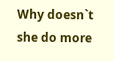Why doesn`t she do more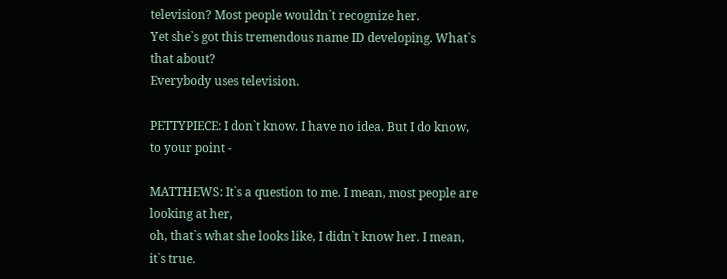television? Most people wouldn`t recognize her.
Yet she`s got this tremendous name ID developing. What`s that about?
Everybody uses television.

PETTYPIECE: I don`t know. I have no idea. But I do know, to your point -

MATTHEWS: It`s a question to me. I mean, most people are looking at her,
oh, that`s what she looks like, I didn`t know her. I mean, it`s true.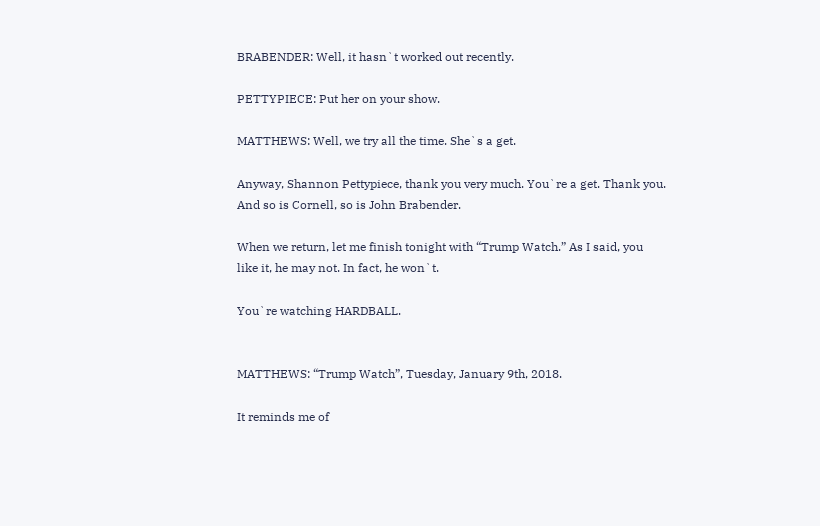BRABENDER: Well, it hasn`t worked out recently.

PETTYPIECE: Put her on your show.

MATTHEWS: Well, we try all the time. She`s a get.

Anyway, Shannon Pettypiece, thank you very much. You`re a get. Thank you.
And so is Cornell, so is John Brabender.

When we return, let me finish tonight with “Trump Watch.” As I said, you
like it, he may not. In fact, he won`t.

You`re watching HARDBALL.


MATTHEWS: “Trump Watch”, Tuesday, January 9th, 2018.

It reminds me of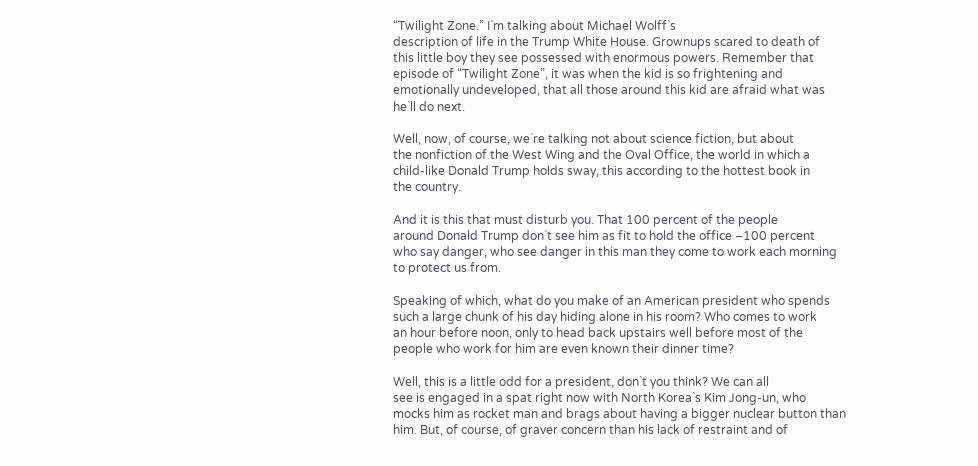“Twilight Zone.” I`m talking about Michael Wolff`s
description of life in the Trump White House. Grownups scared to death of
this little boy they see possessed with enormous powers. Remember that
episode of “Twilight Zone”, it was when the kid is so frightening and
emotionally undeveloped, that all those around this kid are afraid what was
he`ll do next.

Well, now, of course, we`re talking not about science fiction, but about
the nonfiction of the West Wing and the Oval Office, the world in which a
child-like Donald Trump holds sway, this according to the hottest book in
the country.

And it is this that must disturb you. That 100 percent of the people
around Donald Trump don`t see him as fit to hold the office –100 percent
who say danger, who see danger in this man they come to work each morning
to protect us from.

Speaking of which, what do you make of an American president who spends
such a large chunk of his day hiding alone in his room? Who comes to work
an hour before noon, only to head back upstairs well before most of the
people who work for him are even known their dinner time?

Well, this is a little odd for a president, don`t you think? We can all
see is engaged in a spat right now with North Korea`s Kim Jong-un, who
mocks him as rocket man and brags about having a bigger nuclear button than
him. But, of course, of graver concern than his lack of restraint and of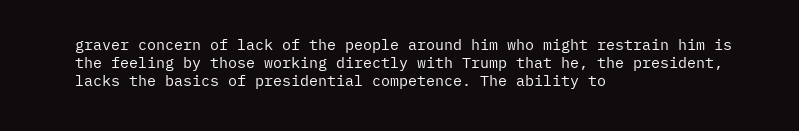graver concern of lack of the people around him who might restrain him is
the feeling by those working directly with Trump that he, the president,
lacks the basics of presidential competence. The ability to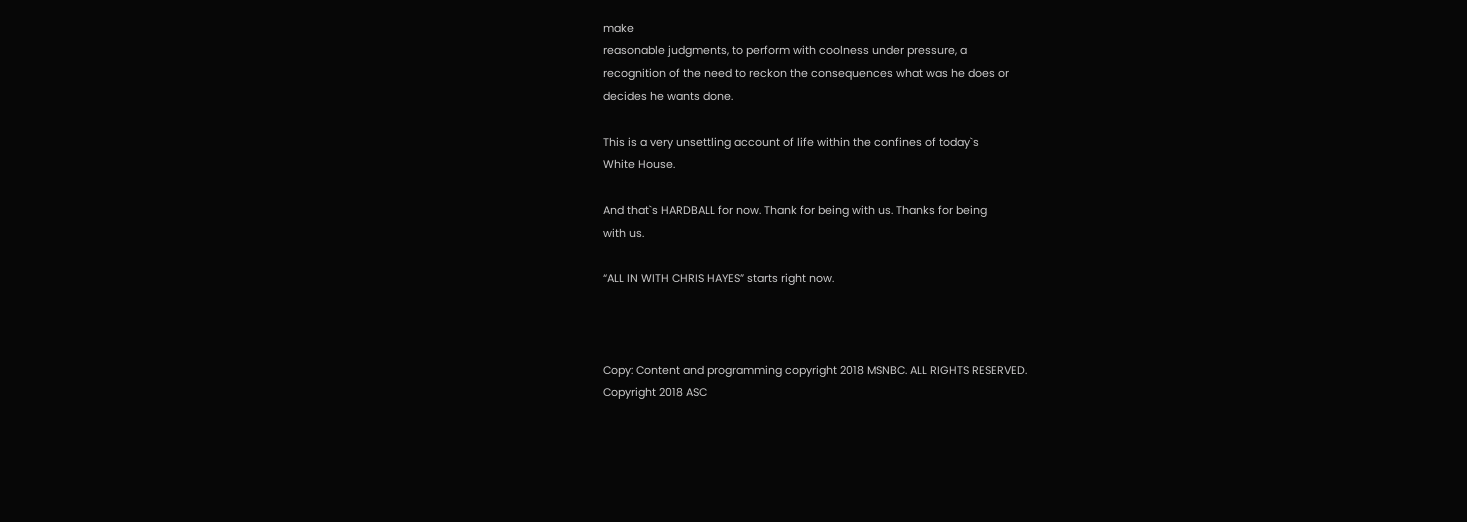make
reasonable judgments, to perform with coolness under pressure, a
recognition of the need to reckon the consequences what was he does or
decides he wants done.

This is a very unsettling account of life within the confines of today`s
White House.

And that`s HARDBALL for now. Thank for being with us. Thanks for being
with us.

“ALL IN WITH CHRIS HAYES” starts right now.



Copy: Content and programming copyright 2018 MSNBC. ALL RIGHTS RESERVED.
Copyright 2018 ASC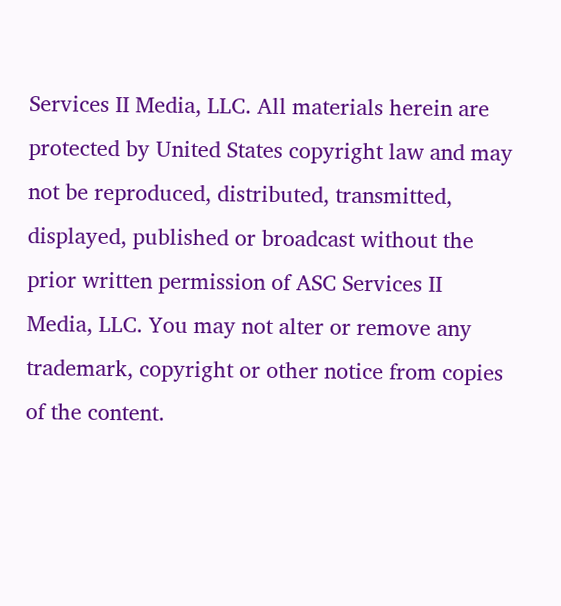Services II Media, LLC. All materials herein are protected by United States copyright law and may not be reproduced, distributed, transmitted, displayed, published or broadcast without the prior written permission of ASC Services II Media, LLC. You may not alter or remove any trademark, copyright or other notice from copies of the content.